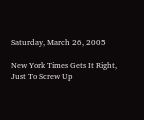Saturday, March 26, 2005

New York Times Gets It Right, Just To Screw Up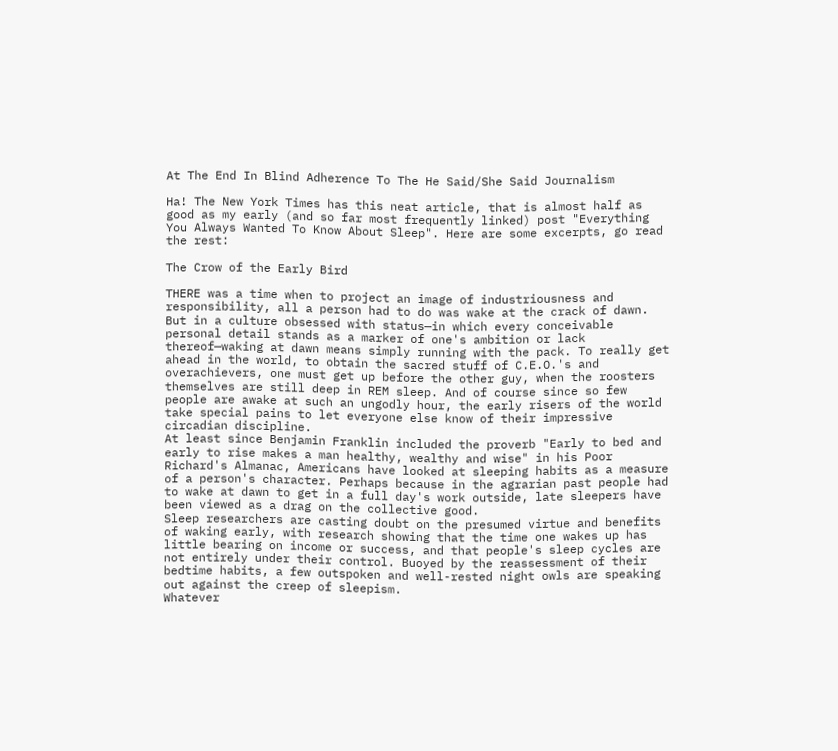At The End In Blind Adherence To The He Said/She Said Journalism

Ha! The New York Times has this neat article, that is almost half as good as my early (and so far most frequently linked) post "Everything You Always Wanted To Know About Sleep". Here are some excerpts, go read the rest:

The Crow of the Early Bird

THERE was a time when to project an image of industriousness and responsibility, all a person had to do was wake at the crack of dawn. But in a culture obsessed with status—in which every conceivable personal detail stands as a marker of one's ambition or lack thereof—waking at dawn means simply running with the pack. To really get ahead in the world, to obtain the sacred stuff of C.E.O.'s and overachievers, one must get up before the other guy, when the roosters themselves are still deep in REM sleep. And of course since so few people are awake at such an ungodly hour, the early risers of the world take special pains to let everyone else know of their impressive circadian discipline.
At least since Benjamin Franklin included the proverb "Early to bed and early to rise makes a man healthy, wealthy and wise" in his Poor Richard's Almanac, Americans have looked at sleeping habits as a measure of a person's character. Perhaps because in the agrarian past people had to wake at dawn to get in a full day's work outside, late sleepers have been viewed as a drag on the collective good.
Sleep researchers are casting doubt on the presumed virtue and benefits of waking early, with research showing that the time one wakes up has little bearing on income or success, and that people's sleep cycles are not entirely under their control. Buoyed by the reassessment of their bedtime habits, a few outspoken and well-rested night owls are speaking out against the creep of sleepism.
Whatever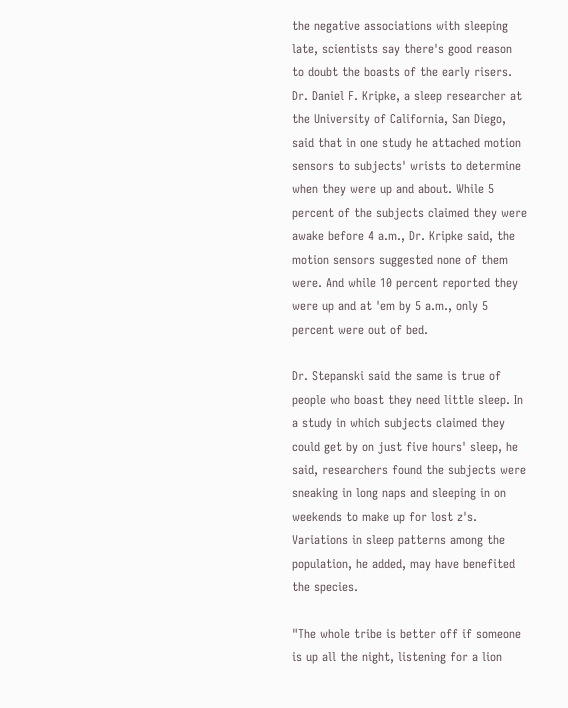the negative associations with sleeping late, scientists say there's good reason to doubt the boasts of the early risers. Dr. Daniel F. Kripke, a sleep researcher at the University of California, San Diego, said that in one study he attached motion sensors to subjects' wrists to determine when they were up and about. While 5 percent of the subjects claimed they were awake before 4 a.m., Dr. Kripke said, the motion sensors suggested none of them were. And while 10 percent reported they were up and at 'em by 5 a.m., only 5 percent were out of bed.

Dr. Stepanski said the same is true of people who boast they need little sleep. In a study in which subjects claimed they could get by on just five hours' sleep, he said, researchers found the subjects were sneaking in long naps and sleeping in on weekends to make up for lost z's.
Variations in sleep patterns among the population, he added, may have benefited the species.

"The whole tribe is better off if someone is up all the night, listening for a lion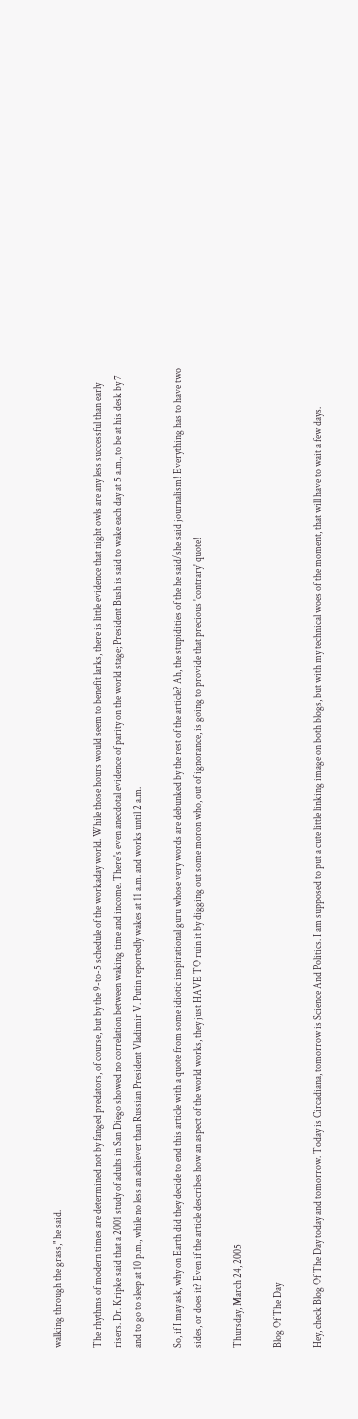walking through the grass," he said.

The rhythms of modern times are determined not by fanged predators, of course, but by the 9-to-5 schedule of the workaday world. While those hours would seem to benefit larks, there is little evidence that night owls are any less successful than early risers. Dr. Kripke said that a 2001 study of adults in San Diego showed no correlation between waking time and income. There's even anecdotal evidence of parity on the world stage; President Bush is said to wake each day at 5 a.m., to be at his desk by 7 and to go to sleep at 10 p.m., while no less an achiever than Russian President Vladimir V. Putin reportedly wakes at 11 a.m. and works until 2 a.m.

So, if I may ask, why on Earth did they decide to end this article with a quote from some idiotic inspirational guru whose very words are debunked by the rest of the article? Ah, the stupidities of the he said/she said journalism! Everything has to have two sides, or does it? Even if the article describes how an aspect of the world works, they just HAVE TO ruin it by digging out some moron who, out of ignorance, is going to provide that precious 'contrary' quote!

Thursday, March 24, 2005

Blog Of The Day

Hey, check Blog Of The Day today and tomorrow. Today is Circadiana, tomorrow is Science And Politics. I am supposed to put a cute little linking image on both blogs, but with my technical woes of the moment, that will have to wait a few days.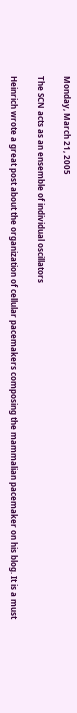Monday, March 21, 2005

The SCN acts as an ensemble of individual oscillators

Heinrich wrote a great post about the organization of cellular pacemakers composing the mammalian pacemaker on his blog. It is a must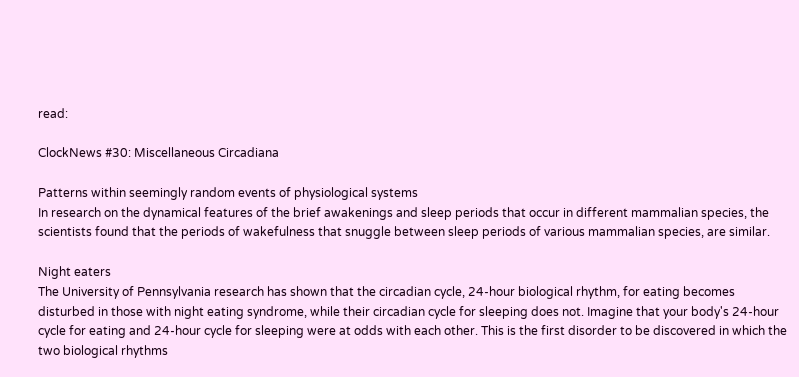read:

ClockNews #30: Miscellaneous Circadiana

Patterns within seemingly random events of physiological systems
In research on the dynamical features of the brief awakenings and sleep periods that occur in different mammalian species, the scientists found that the periods of wakefulness that snuggle between sleep periods of various mammalian species, are similar.

Night eaters
The University of Pennsylvania research has shown that the circadian cycle, 24-hour biological rhythm, for eating becomes disturbed in those with night eating syndrome, while their circadian cycle for sleeping does not. Imagine that your body's 24-hour cycle for eating and 24-hour cycle for sleeping were at odds with each other. This is the first disorder to be discovered in which the two biological rhythms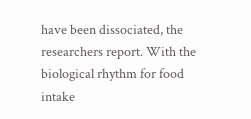have been dissociated, the researchers report. With the biological rhythm for food intake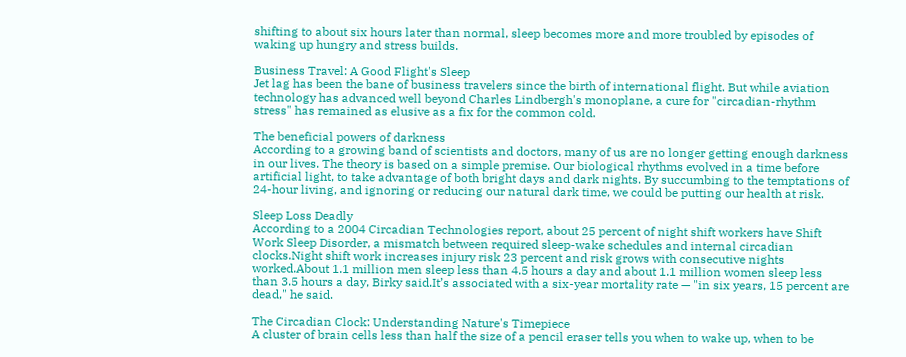shifting to about six hours later than normal, sleep becomes more and more troubled by episodes of waking up hungry and stress builds.

Business Travel: A Good Flight's Sleep
Jet lag has been the bane of business travelers since the birth of international flight. But while aviation technology has advanced well beyond Charles Lindbergh's monoplane, a cure for "circadian-rhythm stress" has remained as elusive as a fix for the common cold.

The beneficial powers of darkness
According to a growing band of scientists and doctors, many of us are no longer getting enough darkness in our lives. The theory is based on a simple premise. Our biological rhythms evolved in a time before artificial light, to take advantage of both bright days and dark nights. By succumbing to the temptations of 24-hour living, and ignoring or reducing our natural dark time, we could be putting our health at risk.

Sleep Loss Deadly
According to a 2004 Circadian Technologies report, about 25 percent of night shift workers have Shift Work Sleep Disorder, a mismatch between required sleep-wake schedules and internal circadian clocks.Night shift work increases injury risk 23 percent and risk grows with consecutive nights worked.About 1.1 million men sleep less than 4.5 hours a day and about 1.1 million women sleep less than 3.5 hours a day, Birky said.It’s associated with a six-year mortality rate — "in six years, 15 percent are dead," he said.

The Circadian Clock: Understanding Nature's Timepiece
A cluster of brain cells less than half the size of a pencil eraser tells you when to wake up, when to be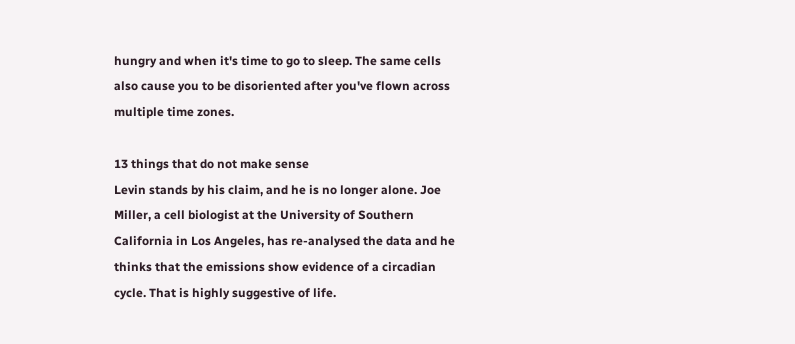hungry and when it's time to go to sleep. The same cells also cause you to be disoriented after you've flown across multiple time zones.

13 things that do not make sense
Levin stands by his claim, and he is no longer alone. Joe Miller, a cell biologist at the University of Southern California in Los Angeles, has re-analysed the data and he thinks that the emissions show evidence of a circadian cycle. That is highly suggestive of life.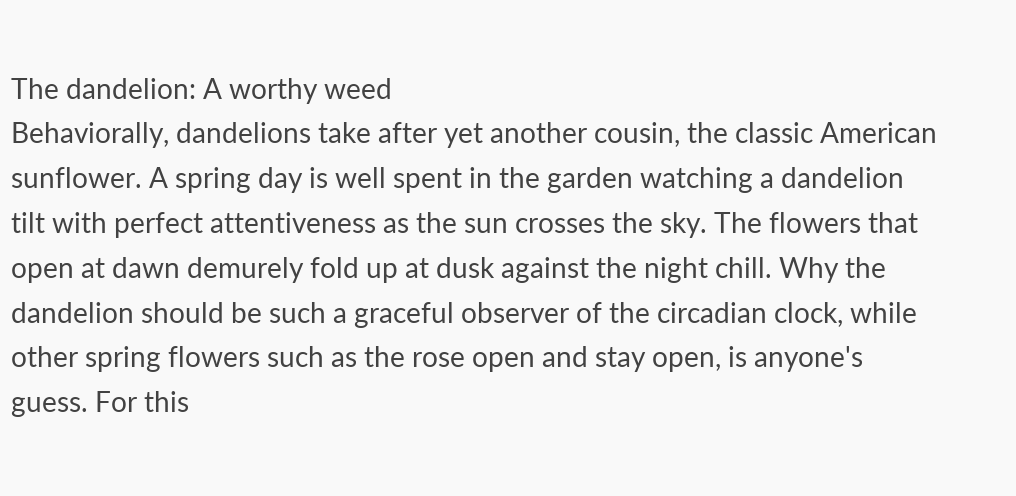The dandelion: A worthy weed
Behaviorally, dandelions take after yet another cousin, the classic American sunflower. A spring day is well spent in the garden watching a dandelion tilt with perfect attentiveness as the sun crosses the sky. The flowers that open at dawn demurely fold up at dusk against the night chill. Why the dandelion should be such a graceful observer of the circadian clock, while other spring flowers such as the rose open and stay open, is anyone's guess. For this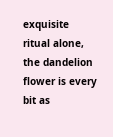exquisite ritual alone, the dandelion flower is every bit as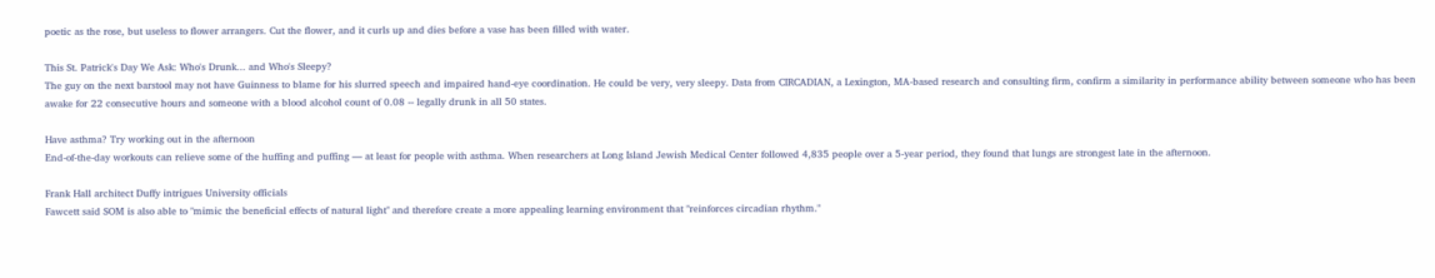poetic as the rose, but useless to flower arrangers. Cut the flower, and it curls up and dies before a vase has been filled with water.

This St. Patrick's Day We Ask: Who's Drunk... and Who's Sleepy?
The guy on the next barstool may not have Guinness to blame for his slurred speech and impaired hand-eye coordination. He could be very, very sleepy. Data from CIRCADIAN, a Lexington, MA-based research and consulting firm, confirm a similarity in performance ability between someone who has been awake for 22 consecutive hours and someone with a blood alcohol count of 0.08 -- legally drunk in all 50 states.

Have asthma? Try working out in the afternoon
End-of-the-day workouts can relieve some of the huffing and puffing — at least for people with asthma. When researchers at Long Island Jewish Medical Center followed 4,835 people over a 5-year period, they found that lungs are strongest late in the afternoon.

Frank Hall architect Duffy intrigues University officials
Fawcett said SOM is also able to "mimic the beneficial effects of natural light" and therefore create a more appealing learning environment that "reinforces circadian rhythm."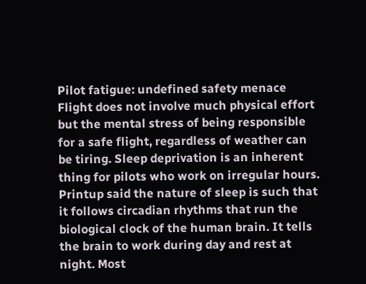Pilot fatigue: undefined safety menace
Flight does not involve much physical effort but the mental stress of being responsible for a safe flight, regardless of weather can be tiring. Sleep deprivation is an inherent thing for pilots who work on irregular hours. Printup said the nature of sleep is such that it follows circadian rhythms that run the biological clock of the human brain. It tells the brain to work during day and rest at night. Most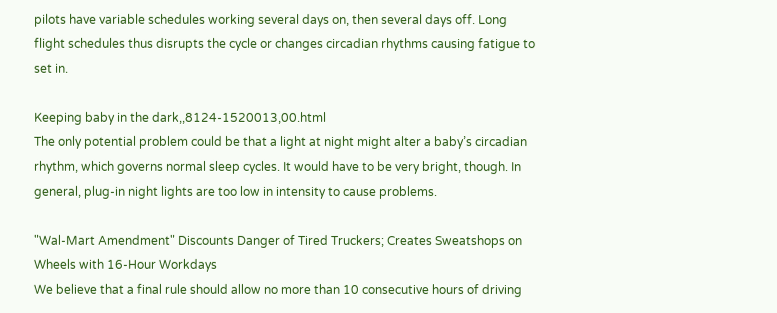pilots have variable schedules working several days on, then several days off. Long flight schedules thus disrupts the cycle or changes circadian rhythms causing fatigue to set in.

Keeping baby in the dark,,8124-1520013,00.html
The only potential problem could be that a light at night might alter a baby’s circadian rhythm, which governs normal sleep cycles. It would have to be very bright, though. In general, plug-in night lights are too low in intensity to cause problems.

"Wal-Mart Amendment" Discounts Danger of Tired Truckers; Creates Sweatshops on Wheels with 16-Hour Workdays
We believe that a final rule should allow no more than 10 consecutive hours of driving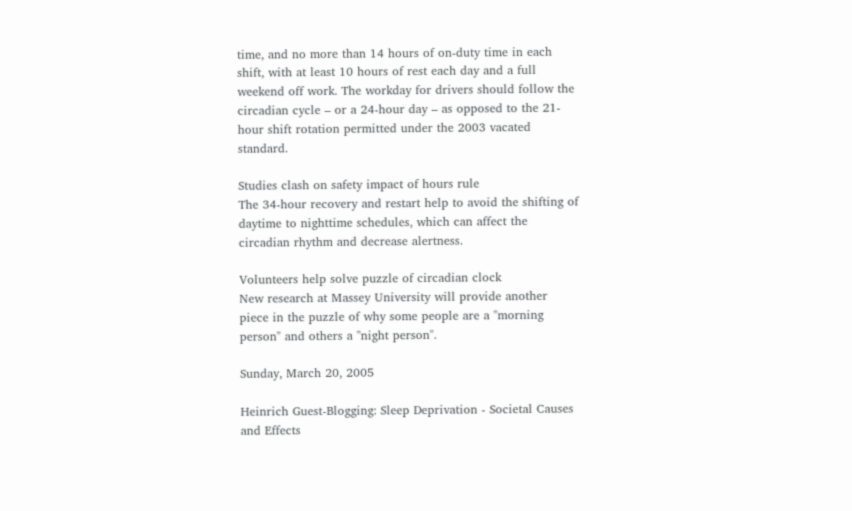time, and no more than 14 hours of on-duty time in each shift, with at least 10 hours of rest each day and a full weekend off work. The workday for drivers should follow the circadian cycle – or a 24-hour day – as opposed to the 21-hour shift rotation permitted under the 2003 vacated standard.

Studies clash on safety impact of hours rule
The 34-hour recovery and restart help to avoid the shifting of daytime to nighttime schedules, which can affect the circadian rhythm and decrease alertness.

Volunteers help solve puzzle of circadian clock
New research at Massey University will provide another piece in the puzzle of why some people are a "morning person" and others a "night person".

Sunday, March 20, 2005

Heinrich Guest-Blogging: Sleep Deprivation - Societal Causes and Effects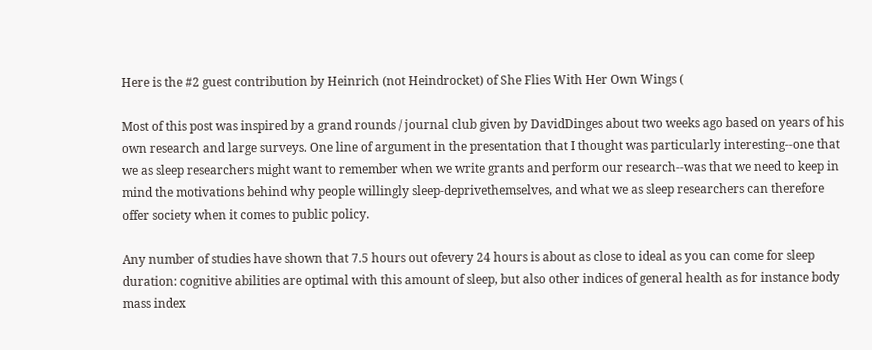Here is the #2 guest contribution by Heinrich (not Heindrocket) of She Flies With Her Own Wings (

Most of this post was inspired by a grand rounds / journal club given by DavidDinges about two weeks ago based on years of his own research and large surveys. One line of argument in the presentation that I thought was particularly interesting--one that we as sleep researchers might want to remember when we write grants and perform our research--was that we need to keep in mind the motivations behind why people willingly sleep-deprivethemselves, and what we as sleep researchers can therefore offer society when it comes to public policy.

Any number of studies have shown that 7.5 hours out ofevery 24 hours is about as close to ideal as you can come for sleep duration: cognitive abilities are optimal with this amount of sleep, but also other indices of general health as for instance body mass index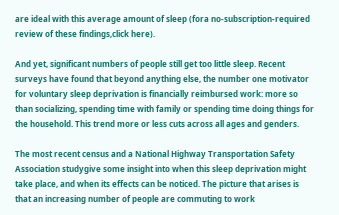are ideal with this average amount of sleep (fora no-subscription-required review of these findings,click here).

And yet, significant numbers of people still get too little sleep. Recent surveys have found that beyond anything else, the number one motivator for voluntary sleep deprivation is financially reimbursed work: more so than socializing, spending time with family or spending time doing things for the household. This trend more or less cuts across all ages and genders.

The most recent census and a National Highway Transportation Safety Association studygive some insight into when this sleep deprivation might take place, and when its effects can be noticed. The picture that arises is that an increasing number of people are commuting to work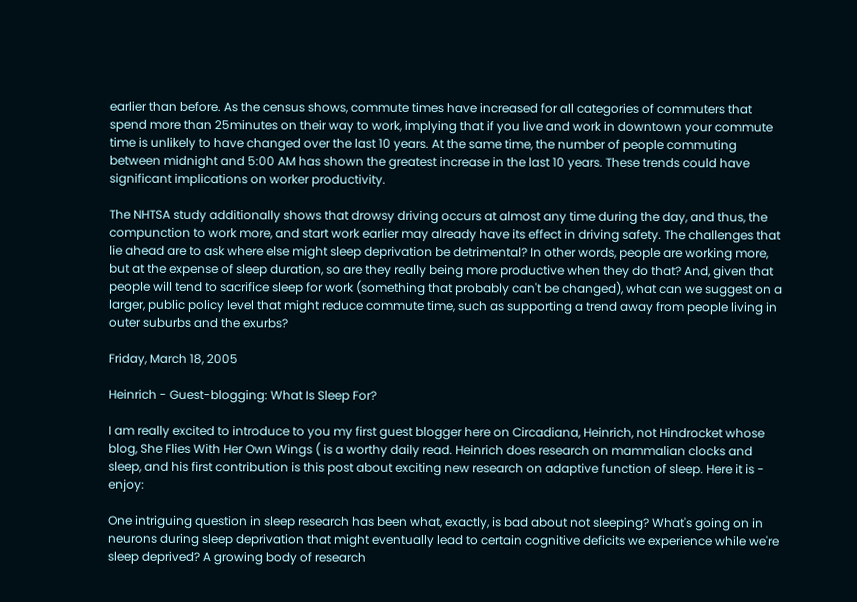earlier than before. As the census shows, commute times have increased for all categories of commuters that spend more than 25minutes on their way to work, implying that if you live and work in downtown your commute time is unlikely to have changed over the last 10 years. At the same time, the number of people commuting between midnight and 5:00 AM has shown the greatest increase in the last 10 years. These trends could have significant implications on worker productivity.

The NHTSA study additionally shows that drowsy driving occurs at almost any time during the day, and thus, the compunction to work more, and start work earlier may already have its effect in driving safety. The challenges that lie ahead are to ask where else might sleep deprivation be detrimental? In other words, people are working more, but at the expense of sleep duration, so are they really being more productive when they do that? And, given that people will tend to sacrifice sleep for work (something that probably can't be changed), what can we suggest on a larger, public policy level that might reduce commute time, such as supporting a trend away from people living in outer suburbs and the exurbs?

Friday, March 18, 2005

Heinrich - Guest-blogging: What Is Sleep For?

I am really excited to introduce to you my first guest blogger here on Circadiana, Heinrich, not Hindrocket whose blog, She Flies With Her Own Wings ( is a worthy daily read. Heinrich does research on mammalian clocks and sleep, and his first contribution is this post about exciting new research on adaptive function of sleep. Here it is - enjoy:

One intriguing question in sleep research has been what, exactly, is bad about not sleeping? What's going on in neurons during sleep deprivation that might eventually lead to certain cognitive deficits we experience while we're sleep deprived? A growing body of research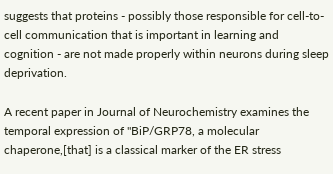suggests that proteins - possibly those responsible for cell-to-cell communication that is important in learning and cognition - are not made properly within neurons during sleep deprivation.

A recent paper in Journal of Neurochemistry examines the temporal expression of "BiP/GRP78, a molecular chaperone,[that] is a classical marker of the ER stress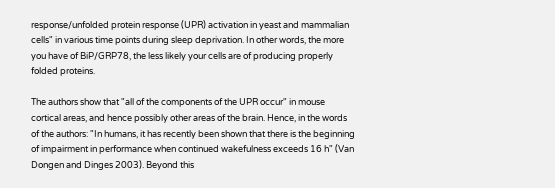response/unfolded protein response (UPR) activation in yeast and mammalian cells" in various time points during sleep deprivation. In other words, the more you have of BiP/GRP78, the less likely your cells are of producing properly folded proteins.

The authors show that "all of the components of the UPR occur" in mouse cortical areas, and hence possibly other areas of the brain. Hence, in the words of the authors: "In humans, it has recently been shown that there is the beginning of impairment in performance when continued wakefulness exceeds 16 h" (Van Dongen and Dinges 2003). Beyond this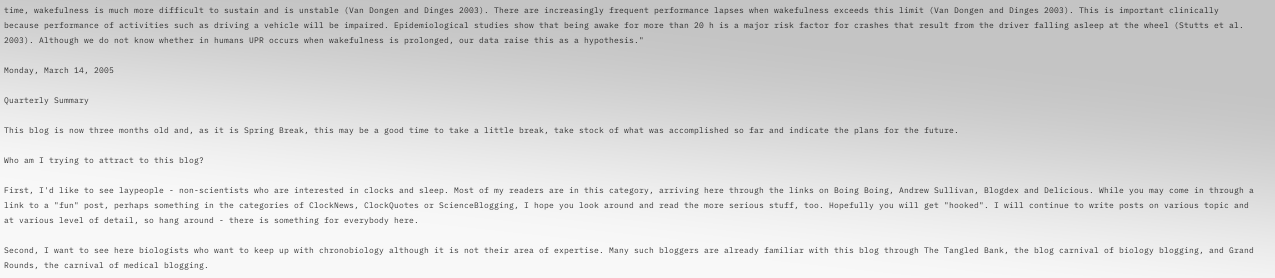time, wakefulness is much more difficult to sustain and is unstable (Van Dongen and Dinges 2003). There are increasingly frequent performance lapses when wakefulness exceeds this limit (Van Dongen and Dinges 2003). This is important clinically because performance of activities such as driving a vehicle will be impaired. Epidemiological studies show that being awake for more than 20 h is a major risk factor for crashes that result from the driver falling asleep at the wheel (Stutts et al. 2003). Although we do not know whether in humans UPR occurs when wakefulness is prolonged, our data raise this as a hypothesis."

Monday, March 14, 2005

Quarterly Summary

This blog is now three months old and, as it is Spring Break, this may be a good time to take a little break, take stock of what was accomplished so far and indicate the plans for the future.

Who am I trying to attract to this blog?

First, I'd like to see laypeople - non-scientists who are interested in clocks and sleep. Most of my readers are in this category, arriving here through the links on Boing Boing, Andrew Sullivan, Blogdex and Delicious. While you may come in through a link to a "fun" post, perhaps something in the categories of ClockNews, ClockQuotes or ScienceBlogging, I hope you look around and read the more serious stuff, too. Hopefully you will get "hooked". I will continue to write posts on various topic and at various level of detail, so hang around - there is something for everybody here.

Second, I want to see here biologists who want to keep up with chronobiology although it is not their area of expertise. Many such bloggers are already familiar with this blog through The Tangled Bank, the blog carnival of biology blogging, and Grand Rounds, the carnival of medical blogging.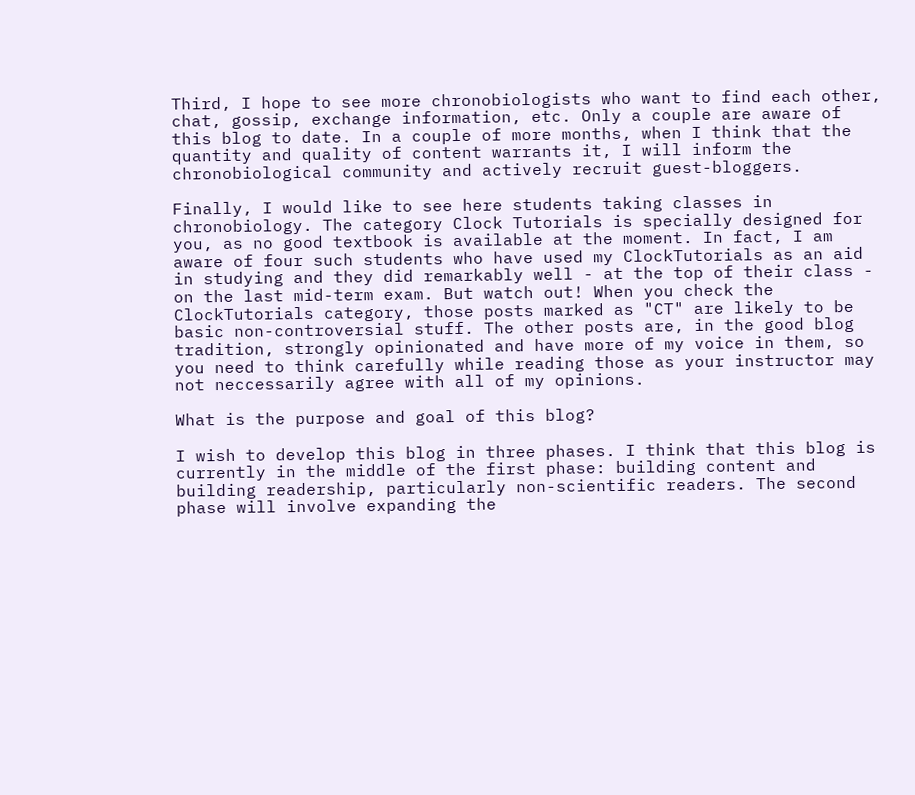Third, I hope to see more chronobiologists who want to find each other, chat, gossip, exchange information, etc. Only a couple are aware of this blog to date. In a couple of more months, when I think that the quantity and quality of content warrants it, I will inform the chronobiological community and actively recruit guest-bloggers.

Finally, I would like to see here students taking classes in chronobiology. The category Clock Tutorials is specially designed for you, as no good textbook is available at the moment. In fact, I am aware of four such students who have used my ClockTutorials as an aid in studying and they did remarkably well - at the top of their class - on the last mid-term exam. But watch out! When you check the ClockTutorials category, those posts marked as "CT" are likely to be basic non-controversial stuff. The other posts are, in the good blog tradition, strongly opinionated and have more of my voice in them, so you need to think carefully while reading those as your instructor may not neccessarily agree with all of my opinions.

What is the purpose and goal of this blog?

I wish to develop this blog in three phases. I think that this blog is currently in the middle of the first phase: building content and building readership, particularly non-scientific readers. The second phase will involve expanding the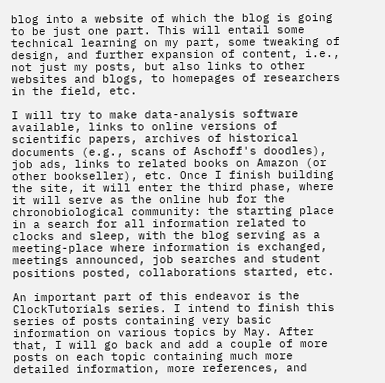blog into a website of which the blog is going to be just one part. This will entail some technical learning on my part, some tweaking of design, and further expansion of content, i.e., not just my posts, but also links to other websites and blogs, to homepages of researchers in the field, etc.

I will try to make data-analysis software available, links to online versions of scientific papers, archives of historical documents (e.g., scans of Aschoff's doodles), job ads, links to related books on Amazon (or other bookseller), etc. Once I finish building the site, it will enter the third phase, where it will serve as the online hub for the chronobiological community: the starting place in a search for all information related to clocks and sleep, with the blog serving as a meeting-place where information is exchanged, meetings announced, job searches and student positions posted, collaborations started, etc.

An important part of this endeavor is the ClockTutorials series. I intend to finish this series of posts containing very basic information on various topics by May. After that, I will go back and add a couple of more posts on each topic containing much more detailed information, more references, and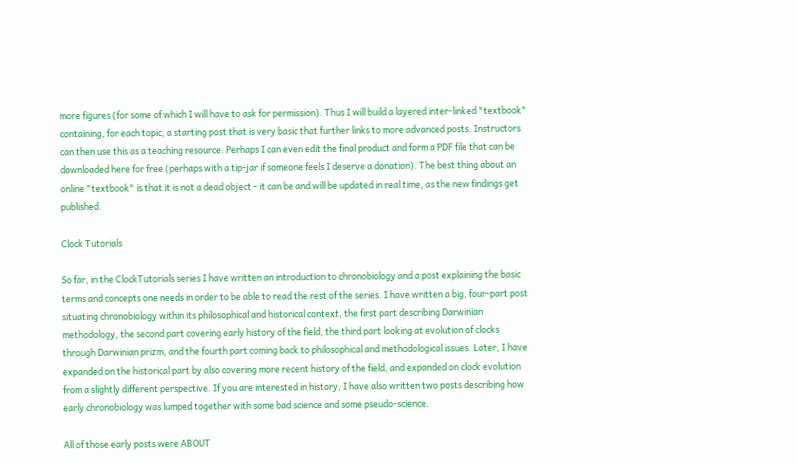more figures (for some of which I will have to ask for permission). Thus I will build a layered inter-linked "textbook" containing, for each topic, a starting post that is very basic that further links to more advanced posts. Instructors can then use this as a teaching resource. Perhaps I can even edit the final product and form a PDF file that can be downloaded here for free (perhaps with a tip-jar if someone feels I deserve a donation). The best thing about an online "textbook" is that it is not a dead object - it can be and will be updated in real time, as the new findings get published.

Clock Tutorials

So far, in the ClockTutorials series I have written an introduction to chronobiology and a post explaining the basic terms and concepts one needs in order to be able to read the rest of the series. I have written a big, four-part post situating chronobiology within its philosophical and historical context, the first part describing Darwinian methodology, the second part covering early history of the field, the third part looking at evolution of clocks through Darwinian prizm, and the fourth part coming back to philosophical and methodological issues. Later, I have expanded on the historical part by also covering more recent history of the field, and expanded on clock evolution from a slightly different perspective. If you are interested in history, I have also written two posts describing how early chronobiology was lumped together with some bad science and some pseudo-science.

All of those early posts were ABOUT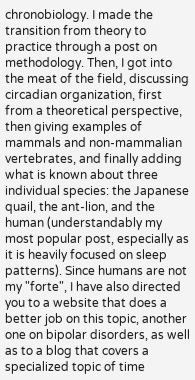chronobiology. I made the transition from theory to practice through a post on methodology. Then, I got into the meat of the field, discussing circadian organization, first from a theoretical perspective, then giving examples of mammals and non-mammalian vertebrates, and finally adding what is known about three individual species: the Japanese quail, the ant-lion, and the human (understandably my most popular post, especially as it is heavily focused on sleep patterns). Since humans are not my "forte", I have also directed you to a website that does a better job on this topic, another one on bipolar disorders, as well as to a blog that covers a specialized topic of time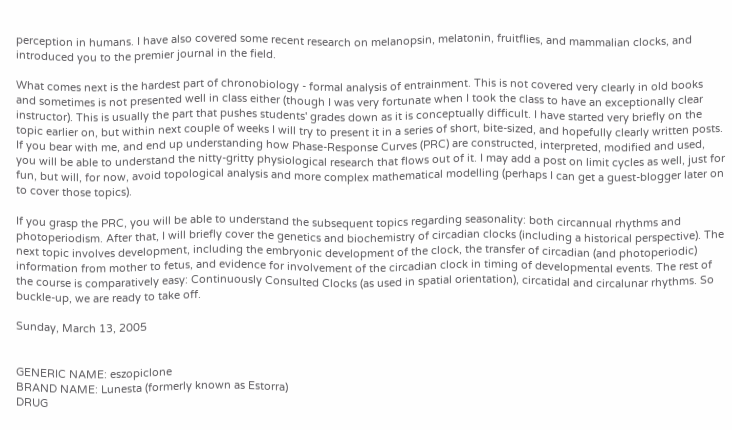perception in humans. I have also covered some recent research on melanopsin, melatonin, fruitflies, and mammalian clocks, and introduced you to the premier journal in the field.

What comes next is the hardest part of chronobiology - formal analysis of entrainment. This is not covered very clearly in old books and sometimes is not presented well in class either (though I was very fortunate when I took the class to have an exceptionally clear instructor). This is usually the part that pushes students' grades down as it is conceptually difficult. I have started very briefly on the topic earlier on, but within next couple of weeks I will try to present it in a series of short, bite-sized, and hopefully clearly written posts. If you bear with me, and end up understanding how Phase-Response Curves (PRC) are constructed, interpreted, modified and used, you will be able to understand the nitty-gritty physiological research that flows out of it. I may add a post on limit cycles as well, just for fun, but will, for now, avoid topological analysis and more complex mathematical modelling (perhaps I can get a guest-blogger later on to cover those topics).

If you grasp the PRC, you will be able to understand the subsequent topics regarding seasonality: both circannual rhythms and photoperiodism. After that, I will briefly cover the genetics and biochemistry of circadian clocks (including a historical perspective). The next topic involves development, including the embryonic development of the clock, the transfer of circadian (and photoperiodic) information from mother to fetus, and evidence for involvement of the circadian clock in timing of developmental events. The rest of the course is comparatively easy: Continuously Consulted Clocks (as used in spatial orientation), circatidal and circalunar rhythms. So buckle-up, we are ready to take off.

Sunday, March 13, 2005


GENERIC NAME: eszopiclone
BRAND NAME: Lunesta (formerly known as Estorra)
DRUG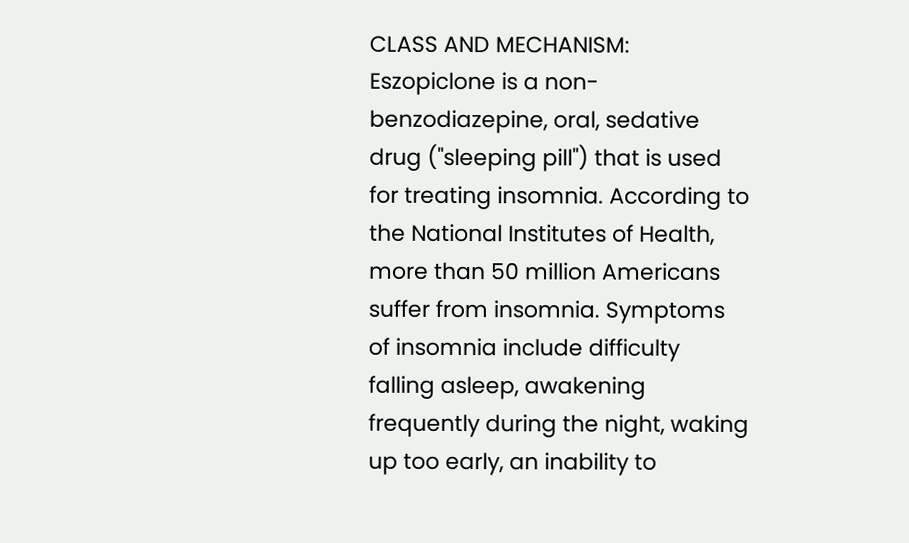CLASS AND MECHANISM: Eszopiclone is a non-benzodiazepine, oral, sedative drug ("sleeping pill") that is used for treating insomnia. According to the National Institutes of Health, more than 50 million Americans suffer from insomnia. Symptoms of insomnia include difficulty falling asleep, awakening frequently during the night, waking up too early, an inability to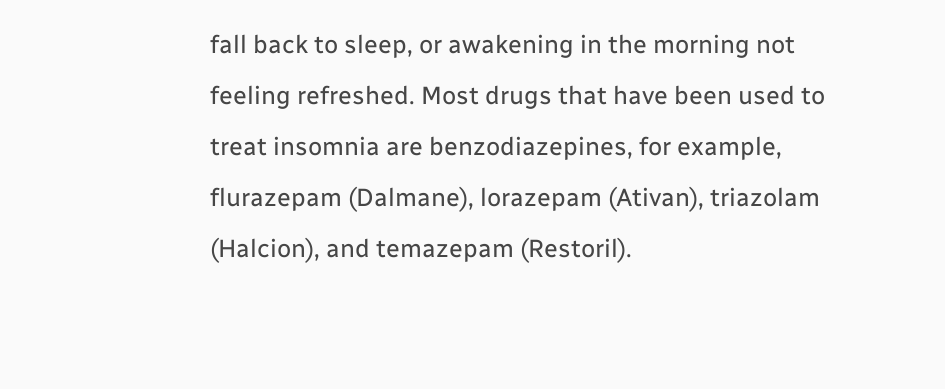fall back to sleep, or awakening in the morning not feeling refreshed. Most drugs that have been used to treat insomnia are benzodiazepines, for example, flurazepam (Dalmane), lorazepam (Ativan), triazolam (Halcion), and temazepam (Restoril).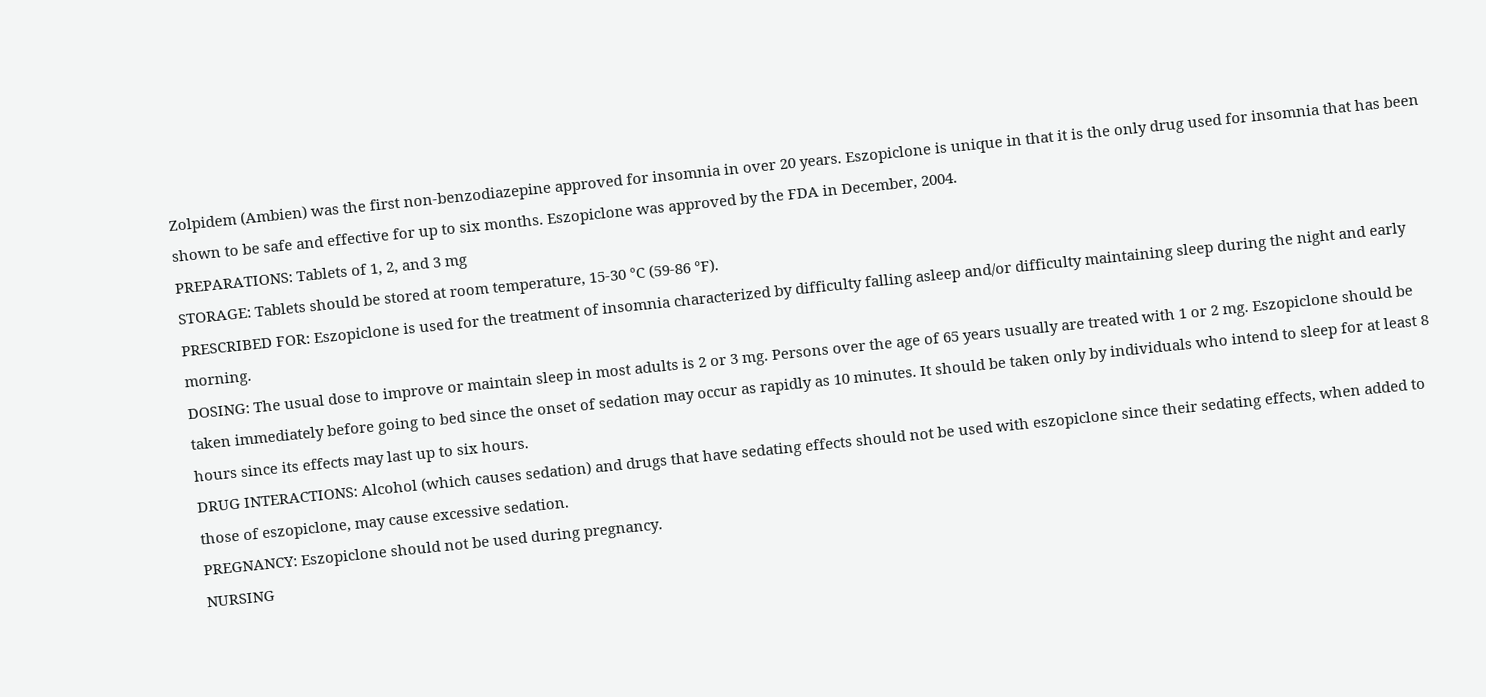Zolpidem (Ambien) was the first non-benzodiazepine approved for insomnia in over 20 years. Eszopiclone is unique in that it is the only drug used for insomnia that has been shown to be safe and effective for up to six months. Eszopiclone was approved by the FDA in December, 2004.
PREPARATIONS: Tablets of 1, 2, and 3 mg
STORAGE: Tablets should be stored at room temperature, 15-30 °C (59-86 °F).
PRESCRIBED FOR: Eszopiclone is used for the treatment of insomnia characterized by difficulty falling asleep and/or difficulty maintaining sleep during the night and early morning.
DOSING: The usual dose to improve or maintain sleep in most adults is 2 or 3 mg. Persons over the age of 65 years usually are treated with 1 or 2 mg. Eszopiclone should be taken immediately before going to bed since the onset of sedation may occur as rapidly as 10 minutes. It should be taken only by individuals who intend to sleep for at least 8 hours since its effects may last up to six hours.
DRUG INTERACTIONS: Alcohol (which causes sedation) and drugs that have sedating effects should not be used with eszopiclone since their sedating effects, when added to those of eszopiclone, may cause excessive sedation.
PREGNANCY: Eszopiclone should not be used during pregnancy.
NURSING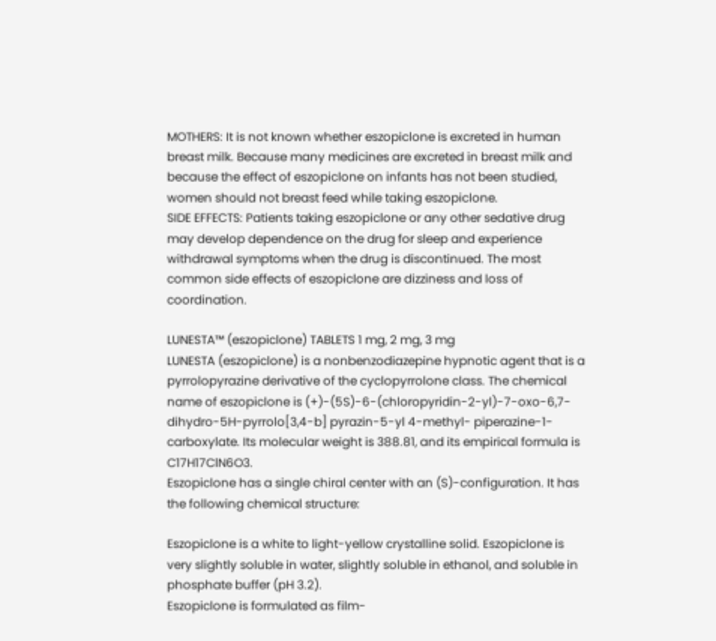MOTHERS: It is not known whether eszopiclone is excreted in human breast milk. Because many medicines are excreted in breast milk and because the effect of eszopiclone on infants has not been studied, women should not breast feed while taking eszopiclone.
SIDE EFFECTS: Patients taking eszopiclone or any other sedative drug may develop dependence on the drug for sleep and experience withdrawal symptoms when the drug is discontinued. The most common side effects of eszopiclone are dizziness and loss of coordination.

LUNESTA™ (eszopiclone) TABLETS 1 mg, 2 mg, 3 mg
LUNESTA (eszopiclone) is a nonbenzodiazepine hypnotic agent that is a pyrrolopyrazine derivative of the cyclopyrrolone class. The chemical name of eszopiclone is (+)-(5S)-6-(chloropyridin-2-yl)-7-oxo-6,7-dihydro-5H-pyrrolo[3,4-b] pyrazin-5-yl 4-methyl- piperazine-1-carboxylate. Its molecular weight is 388.81, and its empirical formula is C17H17ClN6O3.
Eszopiclone has a single chiral center with an (S)-configuration. It has the following chemical structure:

Eszopiclone is a white to light-yellow crystalline solid. Eszopiclone is very slightly soluble in water, slightly soluble in ethanol, and soluble in phosphate buffer (pH 3.2).
Eszopiclone is formulated as film-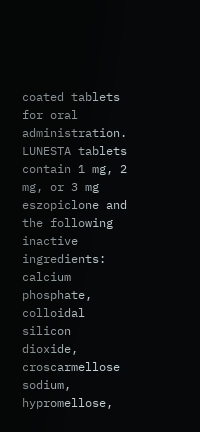coated tablets for oral administration. LUNESTA tablets contain 1 mg, 2 mg, or 3 mg eszopiclone and the following inactive ingredients: calcium phosphate, colloidal silicon dioxide, croscarmellose sodium, hypromellose,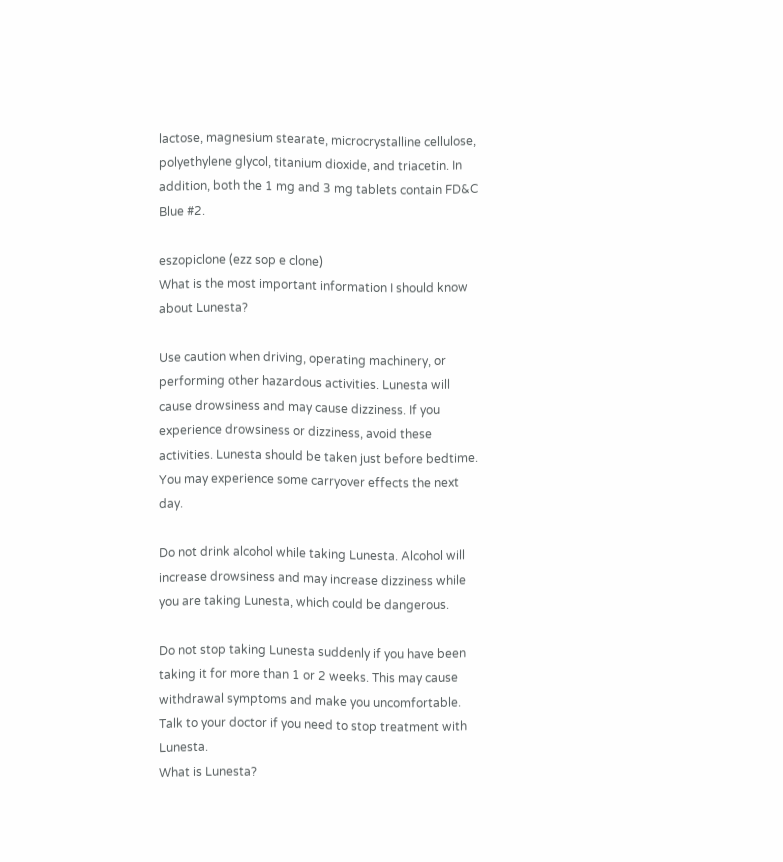lactose, magnesium stearate, microcrystalline cellulose, polyethylene glycol, titanium dioxide, and triacetin. In addition, both the 1 mg and 3 mg tablets contain FD&C Blue #2.

eszopiclone (ezz sop e clone)
What is the most important information I should know about Lunesta?

Use caution when driving, operating machinery, or performing other hazardous activities. Lunesta will cause drowsiness and may cause dizziness. If you experience drowsiness or dizziness, avoid these activities. Lunesta should be taken just before bedtime. You may experience some carryover effects the next day.

Do not drink alcohol while taking Lunesta. Alcohol will increase drowsiness and may increase dizziness while you are taking Lunesta, which could be dangerous.

Do not stop taking Lunesta suddenly if you have been taking it for more than 1 or 2 weeks. This may cause withdrawal symptoms and make you uncomfortable. Talk to your doctor if you need to stop treatment with Lunesta.
What is Lunesta?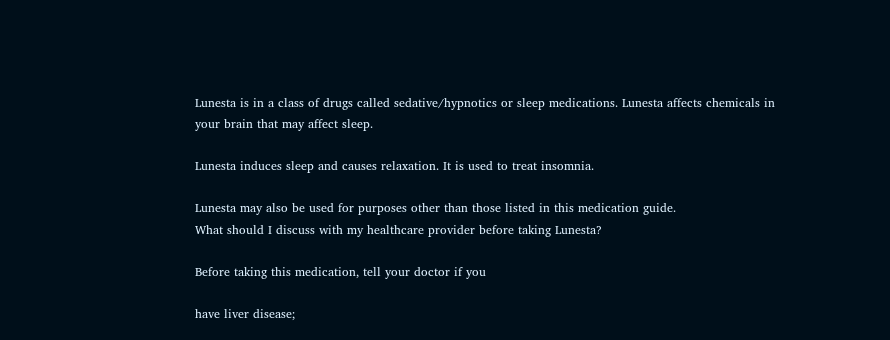Lunesta is in a class of drugs called sedative/hypnotics or sleep medications. Lunesta affects chemicals in your brain that may affect sleep.

Lunesta induces sleep and causes relaxation. It is used to treat insomnia.

Lunesta may also be used for purposes other than those listed in this medication guide.
What should I discuss with my healthcare provider before taking Lunesta?

Before taking this medication, tell your doctor if you

have liver disease;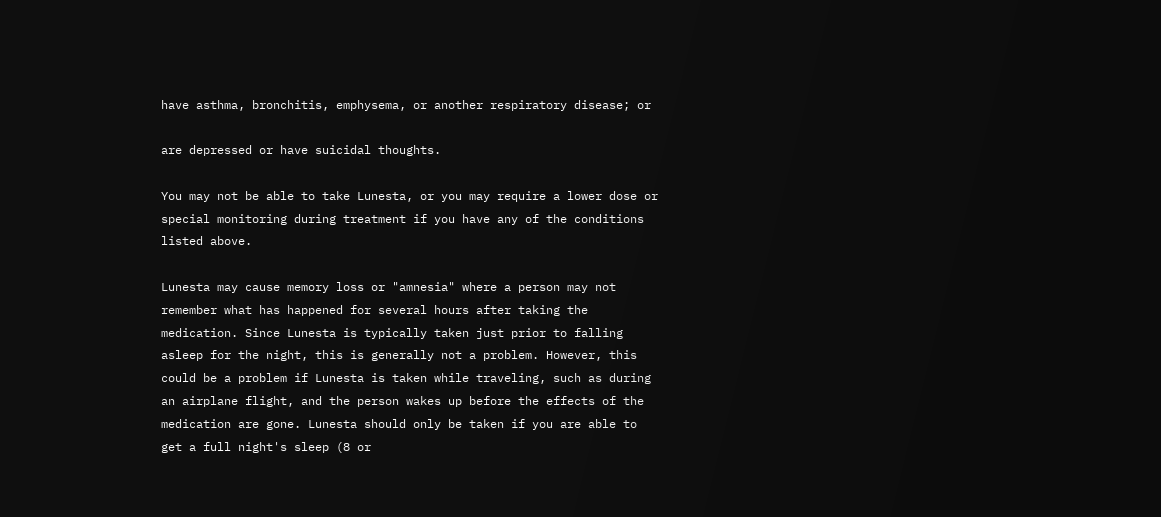have asthma, bronchitis, emphysema, or another respiratory disease; or

are depressed or have suicidal thoughts.

You may not be able to take Lunesta, or you may require a lower dose or special monitoring during treatment if you have any of the conditions listed above.

Lunesta may cause memory loss or "amnesia" where a person may not remember what has happened for several hours after taking the medication. Since Lunesta is typically taken just prior to falling asleep for the night, this is generally not a problem. However, this could be a problem if Lunesta is taken while traveling, such as during an airplane flight, and the person wakes up before the effects of the medication are gone. Lunesta should only be taken if you are able to get a full night's sleep (8 or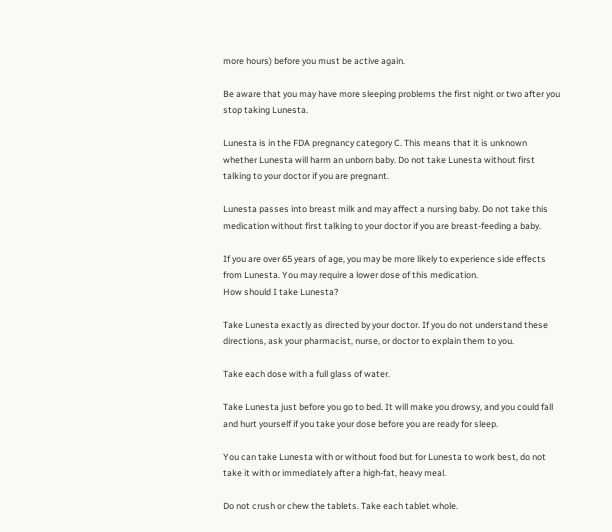more hours) before you must be active again.

Be aware that you may have more sleeping problems the first night or two after you stop taking Lunesta.

Lunesta is in the FDA pregnancy category C. This means that it is unknown whether Lunesta will harm an unborn baby. Do not take Lunesta without first talking to your doctor if you are pregnant.

Lunesta passes into breast milk and may affect a nursing baby. Do not take this medication without first talking to your doctor if you are breast-feeding a baby.

If you are over 65 years of age, you may be more likely to experience side effects from Lunesta. You may require a lower dose of this medication.
How should I take Lunesta?

Take Lunesta exactly as directed by your doctor. If you do not understand these directions, ask your pharmacist, nurse, or doctor to explain them to you.

Take each dose with a full glass of water.

Take Lunesta just before you go to bed. It will make you drowsy, and you could fall and hurt yourself if you take your dose before you are ready for sleep.

You can take Lunesta with or without food but for Lunesta to work best, do not take it with or immediately after a high-fat, heavy meal.

Do not crush or chew the tablets. Take each tablet whole.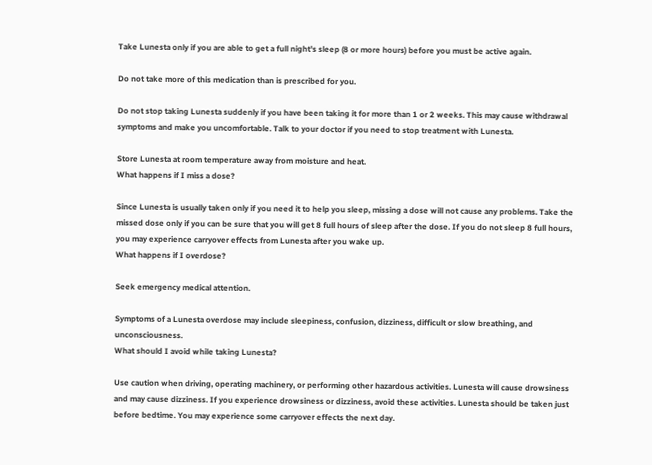Take Lunesta only if you are able to get a full night's sleep (8 or more hours) before you must be active again.

Do not take more of this medication than is prescribed for you.

Do not stop taking Lunesta suddenly if you have been taking it for more than 1 or 2 weeks. This may cause withdrawal symptoms and make you uncomfortable. Talk to your doctor if you need to stop treatment with Lunesta.

Store Lunesta at room temperature away from moisture and heat.
What happens if I miss a dose?

Since Lunesta is usually taken only if you need it to help you sleep, missing a dose will not cause any problems. Take the missed dose only if you can be sure that you will get 8 full hours of sleep after the dose. If you do not sleep 8 full hours, you may experience carryover effects from Lunesta after you wake up.
What happens if I overdose?

Seek emergency medical attention.

Symptoms of a Lunesta overdose may include sleepiness, confusion, dizziness, difficult or slow breathing, and unconsciousness.
What should I avoid while taking Lunesta?

Use caution when driving, operating machinery, or performing other hazardous activities. Lunesta will cause drowsiness and may cause dizziness. If you experience drowsiness or dizziness, avoid these activities. Lunesta should be taken just before bedtime. You may experience some carryover effects the next day.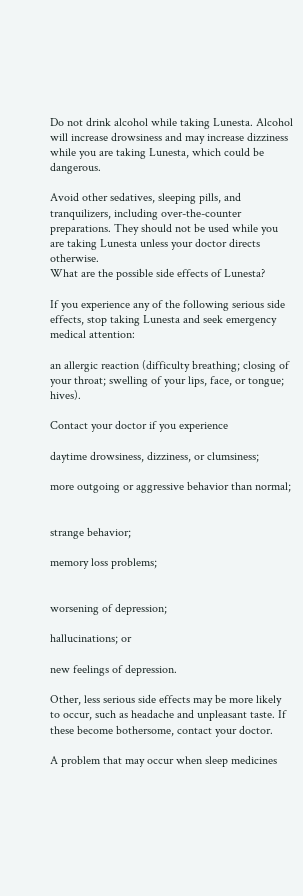Do not drink alcohol while taking Lunesta. Alcohol will increase drowsiness and may increase dizziness while you are taking Lunesta, which could be dangerous.

Avoid other sedatives, sleeping pills, and tranquilizers, including over-the-counter preparations. They should not be used while you are taking Lunesta unless your doctor directs otherwise.
What are the possible side effects of Lunesta?

If you experience any of the following serious side effects, stop taking Lunesta and seek emergency medical attention:

an allergic reaction (difficulty breathing; closing of your throat; swelling of your lips, face, or tongue; hives).

Contact your doctor if you experience

daytime drowsiness, dizziness, or clumsiness;

more outgoing or aggressive behavior than normal;


strange behavior;

memory loss problems;


worsening of depression;

hallucinations; or

new feelings of depression.

Other, less serious side effects may be more likely to occur, such as headache and unpleasant taste. If these become bothersome, contact your doctor.

A problem that may occur when sleep medicines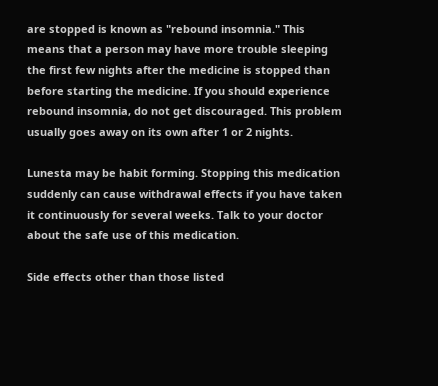are stopped is known as "rebound insomnia." This means that a person may have more trouble sleeping the first few nights after the medicine is stopped than before starting the medicine. If you should experience rebound insomnia, do not get discouraged. This problem usually goes away on its own after 1 or 2 nights.

Lunesta may be habit forming. Stopping this medication suddenly can cause withdrawal effects if you have taken it continuously for several weeks. Talk to your doctor about the safe use of this medication.

Side effects other than those listed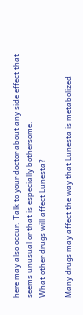here may also occur. Talk to your doctor about any side effect that seems unusual or that is especially bothersome.
What other drugs will affect Lunesta?

Many drugs may affect the way that Lunesta is metabolized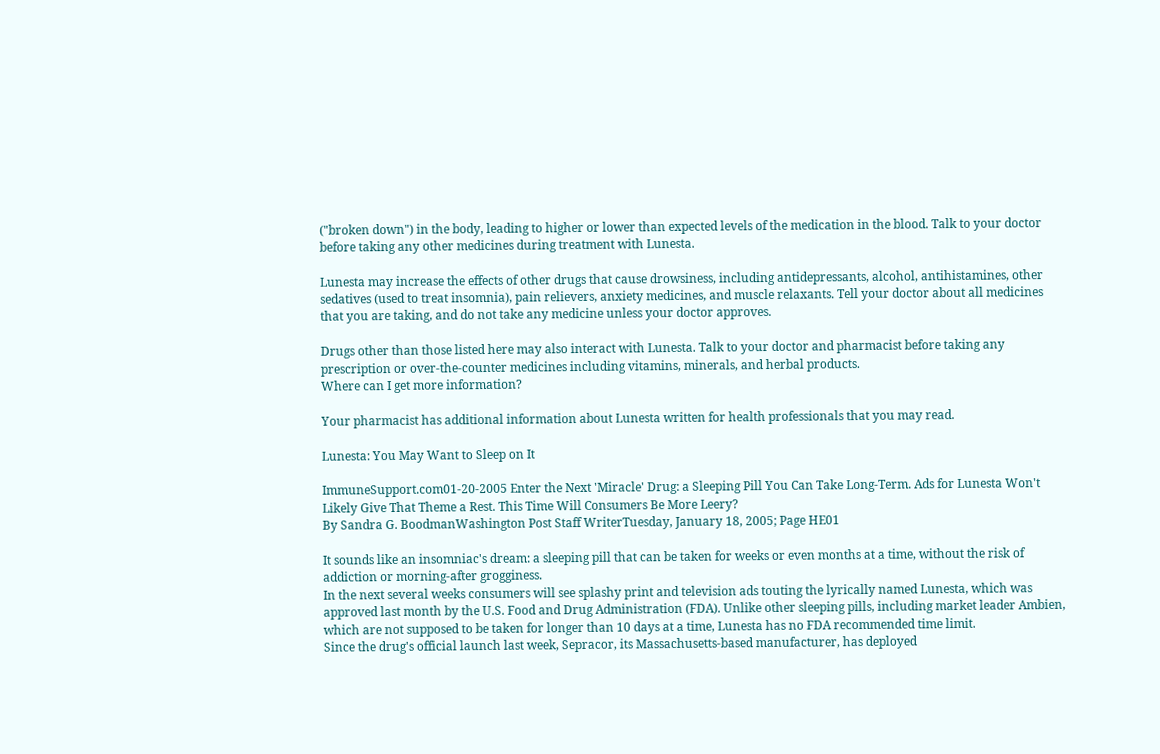("broken down") in the body, leading to higher or lower than expected levels of the medication in the blood. Talk to your doctor before taking any other medicines during treatment with Lunesta.

Lunesta may increase the effects of other drugs that cause drowsiness, including antidepressants, alcohol, antihistamines, other sedatives (used to treat insomnia), pain relievers, anxiety medicines, and muscle relaxants. Tell your doctor about all medicines that you are taking, and do not take any medicine unless your doctor approves.

Drugs other than those listed here may also interact with Lunesta. Talk to your doctor and pharmacist before taking any prescription or over-the-counter medicines including vitamins, minerals, and herbal products.
Where can I get more information?

Your pharmacist has additional information about Lunesta written for health professionals that you may read.

Lunesta: You May Want to Sleep on It

ImmuneSupport.com01-20-2005 Enter the Next 'Miracle' Drug: a Sleeping Pill You Can Take Long-Term. Ads for Lunesta Won't Likely Give That Theme a Rest. This Time Will Consumers Be More Leery?
By Sandra G. BoodmanWashington Post Staff WriterTuesday, January 18, 2005; Page HE01

It sounds like an insomniac's dream: a sleeping pill that can be taken for weeks or even months at a time, without the risk of addiction or morning-after grogginess.
In the next several weeks consumers will see splashy print and television ads touting the lyrically named Lunesta, which was approved last month by the U.S. Food and Drug Administration (FDA). Unlike other sleeping pills, including market leader Ambien, which are not supposed to be taken for longer than 10 days at a time, Lunesta has no FDA recommended time limit.
Since the drug's official launch last week, Sepracor, its Massachusetts-based manufacturer, has deployed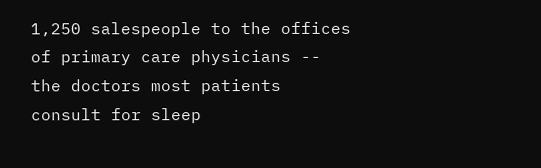1,250 salespeople to the offices of primary care physicians -- the doctors most patients consult for sleep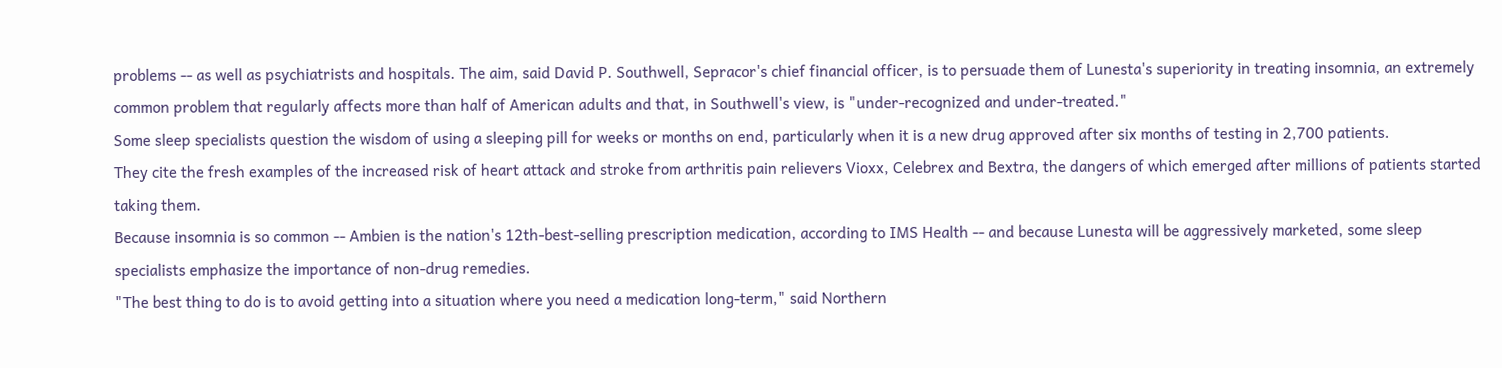problems -- as well as psychiatrists and hospitals. The aim, said David P. Southwell, Sepracor's chief financial officer, is to persuade them of Lunesta's superiority in treating insomnia, an extremely common problem that regularly affects more than half of American adults and that, in Southwell's view, is "under-recognized and under-treated."
Some sleep specialists question the wisdom of using a sleeping pill for weeks or months on end, particularly when it is a new drug approved after six months of testing in 2,700 patients.
They cite the fresh examples of the increased risk of heart attack and stroke from arthritis pain relievers Vioxx, Celebrex and Bextra, the dangers of which emerged after millions of patients started taking them.
Because insomnia is so common -- Ambien is the nation's 12th-best-selling prescription medication, according to IMS Health -- and because Lunesta will be aggressively marketed, some sleep specialists emphasize the importance of non-drug remedies.
"The best thing to do is to avoid getting into a situation where you need a medication long-term," said Northern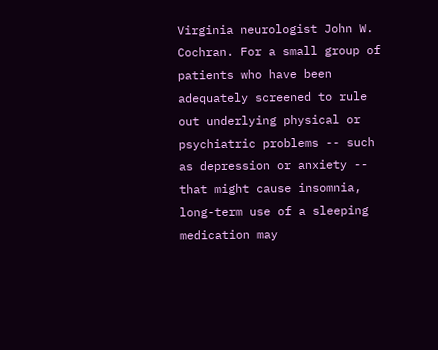Virginia neurologist John W. Cochran. For a small group of patients who have been adequately screened to rule out underlying physical or psychiatric problems -- such as depression or anxiety -- that might cause insomnia, long-term use of a sleeping medication may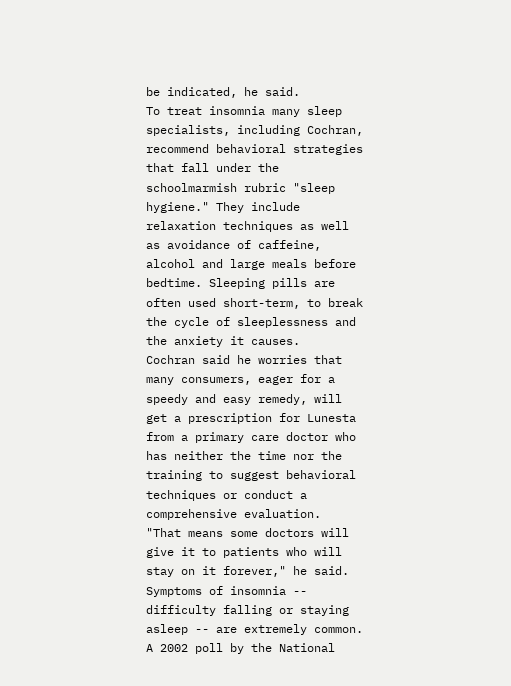be indicated, he said.
To treat insomnia many sleep specialists, including Cochran, recommend behavioral strategies that fall under the schoolmarmish rubric "sleep hygiene." They include relaxation techniques as well as avoidance of caffeine, alcohol and large meals before bedtime. Sleeping pills are often used short-term, to break the cycle of sleeplessness and the anxiety it causes.
Cochran said he worries that many consumers, eager for a speedy and easy remedy, will get a prescription for Lunesta from a primary care doctor who has neither the time nor the training to suggest behavioral techniques or conduct a comprehensive evaluation.
"That means some doctors will give it to patients who will stay on it forever," he said.
Symptoms of insomnia -- difficulty falling or staying asleep -- are extremely common. A 2002 poll by the National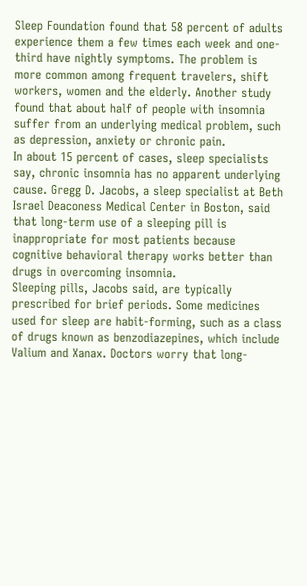Sleep Foundation found that 58 percent of adults experience them a few times each week and one-third have nightly symptoms. The problem is more common among frequent travelers, shift workers, women and the elderly. Another study found that about half of people with insomnia suffer from an underlying medical problem, such as depression, anxiety or chronic pain.
In about 15 percent of cases, sleep specialists say, chronic insomnia has no apparent underlying cause. Gregg D. Jacobs, a sleep specialist at Beth Israel Deaconess Medical Center in Boston, said that long-term use of a sleeping pill is inappropriate for most patients because cognitive behavioral therapy works better than drugs in overcoming insomnia.
Sleeping pills, Jacobs said, are typically prescribed for brief periods. Some medicines used for sleep are habit-forming, such as a class of drugs known as benzodiazepines, which include Valium and Xanax. Doctors worry that long-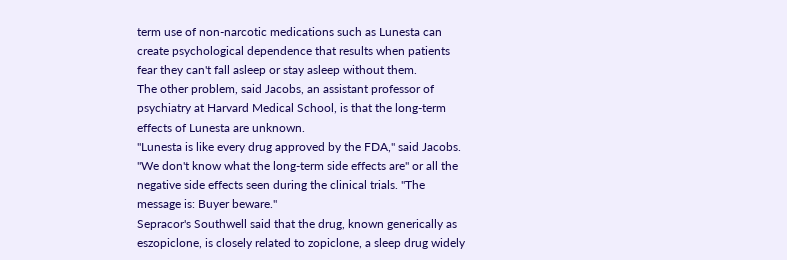term use of non-narcotic medications such as Lunesta can create psychological dependence that results when patients fear they can't fall asleep or stay asleep without them.
The other problem, said Jacobs, an assistant professor of psychiatry at Harvard Medical School, is that the long-term effects of Lunesta are unknown.
"Lunesta is like every drug approved by the FDA," said Jacobs. "We don't know what the long-term side effects are" or all the negative side effects seen during the clinical trials. "The message is: Buyer beware."
Sepracor's Southwell said that the drug, known generically as eszopiclone, is closely related to zopiclone, a sleep drug widely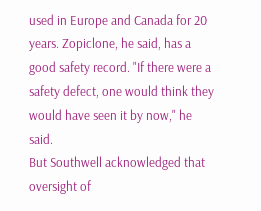used in Europe and Canada for 20 years. Zopiclone, he said, has a good safety record. "If there were a safety defect, one would think they would have seen it by now," he said.
But Southwell acknowledged that oversight of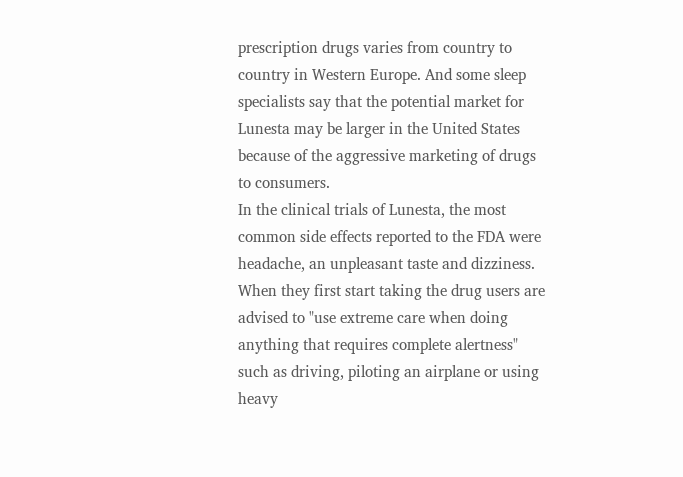prescription drugs varies from country to country in Western Europe. And some sleep specialists say that the potential market for Lunesta may be larger in the United States because of the aggressive marketing of drugs to consumers.
In the clinical trials of Lunesta, the most common side effects reported to the FDA were headache, an unpleasant taste and dizziness. When they first start taking the drug users are advised to "use extreme care when doing anything that requires complete alertness" such as driving, piloting an airplane or using heavy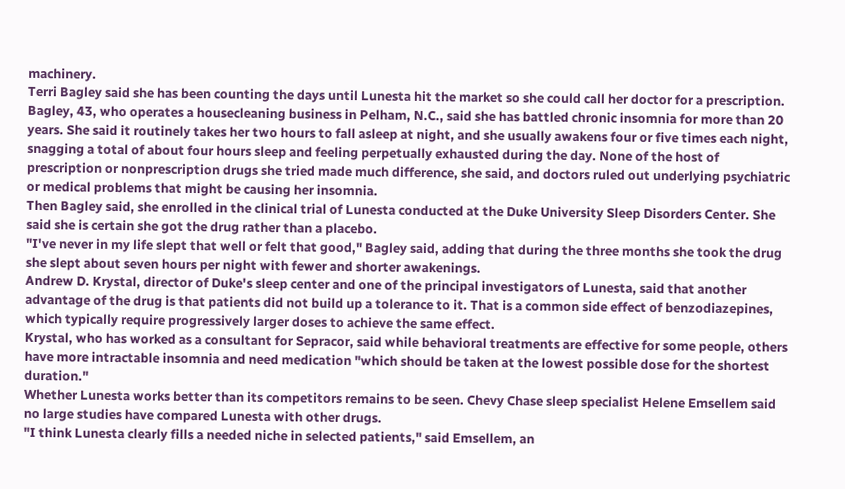machinery.
Terri Bagley said she has been counting the days until Lunesta hit the market so she could call her doctor for a prescription.
Bagley, 43, who operates a housecleaning business in Pelham, N.C., said she has battled chronic insomnia for more than 20 years. She said it routinely takes her two hours to fall asleep at night, and she usually awakens four or five times each night, snagging a total of about four hours sleep and feeling perpetually exhausted during the day. None of the host of prescription or nonprescription drugs she tried made much difference, she said, and doctors ruled out underlying psychiatric or medical problems that might be causing her insomnia.
Then Bagley said, she enrolled in the clinical trial of Lunesta conducted at the Duke University Sleep Disorders Center. She said she is certain she got the drug rather than a placebo.
"I've never in my life slept that well or felt that good," Bagley said, adding that during the three months she took the drug she slept about seven hours per night with fewer and shorter awakenings.
Andrew D. Krystal, director of Duke's sleep center and one of the principal investigators of Lunesta, said that another advantage of the drug is that patients did not build up a tolerance to it. That is a common side effect of benzodiazepines, which typically require progressively larger doses to achieve the same effect.
Krystal, who has worked as a consultant for Sepracor, said while behavioral treatments are effective for some people, others have more intractable insomnia and need medication "which should be taken at the lowest possible dose for the shortest duration."
Whether Lunesta works better than its competitors remains to be seen. Chevy Chase sleep specialist Helene Emsellem said no large studies have compared Lunesta with other drugs.
"I think Lunesta clearly fills a needed niche in selected patients," said Emsellem, an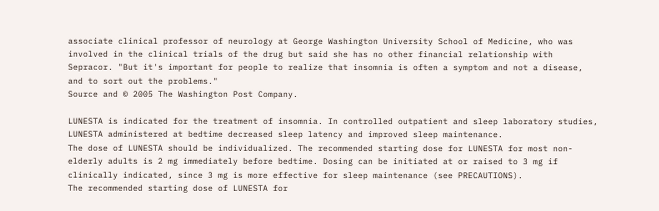associate clinical professor of neurology at George Washington University School of Medicine, who was involved in the clinical trials of the drug but said she has no other financial relationship with Sepracor. "But it's important for people to realize that insomnia is often a symptom and not a disease, and to sort out the problems."
Source and © 2005 The Washington Post Company.

LUNESTA is indicated for the treatment of insomnia. In controlled outpatient and sleep laboratory studies, LUNESTA administered at bedtime decreased sleep latency and improved sleep maintenance.
The dose of LUNESTA should be individualized. The recommended starting dose for LUNESTA for most non-elderly adults is 2 mg immediately before bedtime. Dosing can be initiated at or raised to 3 mg if clinically indicated, since 3 mg is more effective for sleep maintenance (see PRECAUTIONS).
The recommended starting dose of LUNESTA for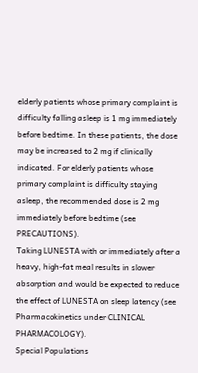elderly patients whose primary complaint is difficulty falling asleep is 1 mg immediately before bedtime. In these patients, the dose may be increased to 2 mg if clinically indicated. For elderly patients whose primary complaint is difficulty staying asleep, the recommended dose is 2 mg immediately before bedtime (see PRECAUTIONS).
Taking LUNESTA with or immediately after a heavy, high-fat meal results in slower absorption and would be expected to reduce the effect of LUNESTA on sleep latency (see Pharmacokinetics under CLINICAL PHARMACOLOGY).
Special Populations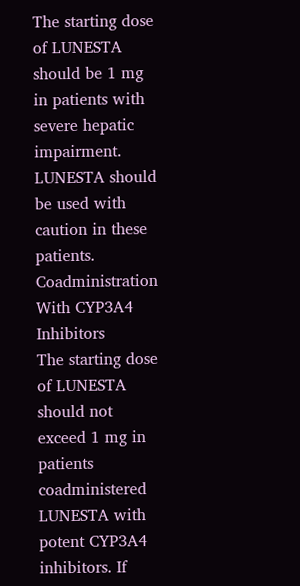The starting dose of LUNESTA should be 1 mg in patients with severe hepatic impairment. LUNESTA should be used with caution in these patients.
Coadministration With CYP3A4 Inhibitors
The starting dose of LUNESTA should not exceed 1 mg in patients coadministered LUNESTA with potent CYP3A4 inhibitors. If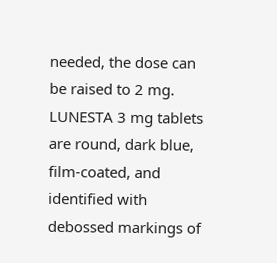needed, the dose can be raised to 2 mg.
LUNESTA 3 mg tablets are round, dark blue, film-coated, and identified with debossed markings of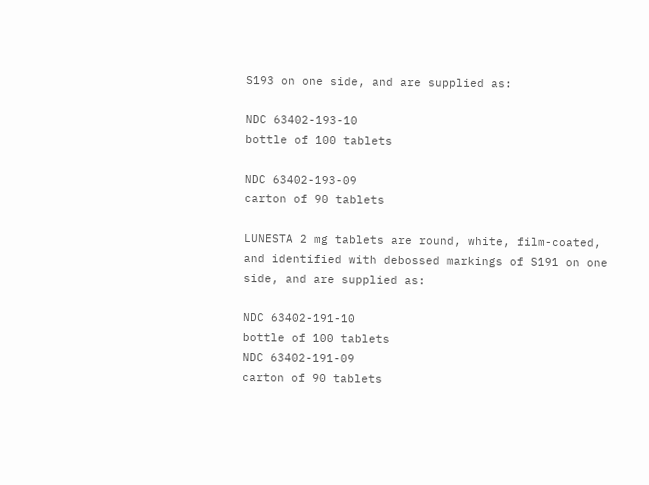S193 on one side, and are supplied as:

NDC 63402-193-10
bottle of 100 tablets

NDC 63402-193-09
carton of 90 tablets

LUNESTA 2 mg tablets are round, white, film-coated, and identified with debossed markings of S191 on one side, and are supplied as:

NDC 63402-191-10
bottle of 100 tablets
NDC 63402-191-09
carton of 90 tablets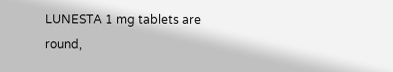LUNESTA 1 mg tablets are round,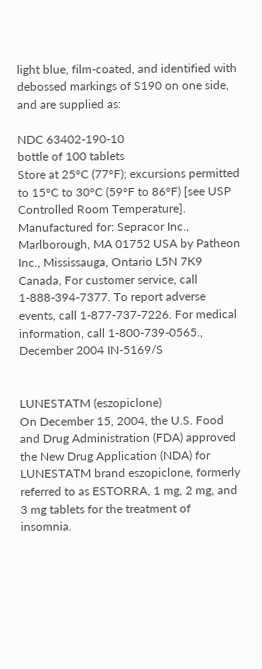light blue, film-coated, and identified with debossed markings of S190 on one side, and are supplied as:

NDC 63402-190-10
bottle of 100 tablets
Store at 25°C (77°F); excursions permitted to 15°C to 30°C (59°F to 86°F) [see USP Controlled Room Temperature].
Manufactured for: Sepracor Inc., Marlborough, MA 01752 USA by Patheon Inc., Mississauga, Ontario L5N 7K9 Canada, For customer service, call 1-888-394-7377. To report adverse events, call 1-877-737-7226. For medical information, call 1-800-739-0565., December 2004 IN-5169/S


LUNESTATM (eszopiclone)
On December 15, 2004, the U.S. Food and Drug Administration (FDA) approved the New Drug Application (NDA) for LUNESTATM brand eszopiclone, formerly referred to as ESTORRA, 1 mg, 2 mg, and 3 mg tablets for the treatment of insomnia.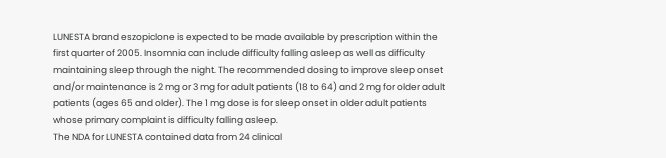LUNESTA brand eszopiclone is expected to be made available by prescription within the first quarter of 2005. Insomnia can include difficulty falling asleep as well as difficulty maintaining sleep through the night. The recommended dosing to improve sleep onset and/or maintenance is 2 mg or 3 mg for adult patients (18 to 64) and 2 mg for older adult patients (ages 65 and older). The 1 mg dose is for sleep onset in older adult patients whose primary complaint is difficulty falling asleep.
The NDA for LUNESTA contained data from 24 clinical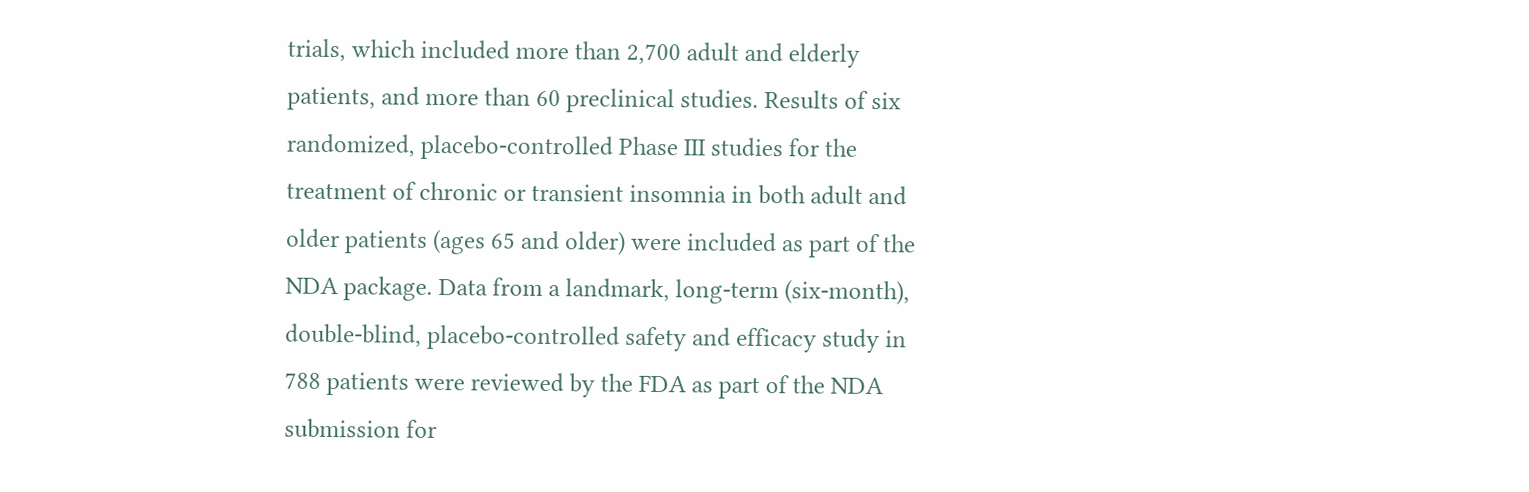trials, which included more than 2,700 adult and elderly patients, and more than 60 preclinical studies. Results of six randomized, placebo-controlled Phase III studies for the treatment of chronic or transient insomnia in both adult and older patients (ages 65 and older) were included as part of the NDA package. Data from a landmark, long-term (six-month), double-blind, placebo-controlled safety and efficacy study in 788 patients were reviewed by the FDA as part of the NDA submission for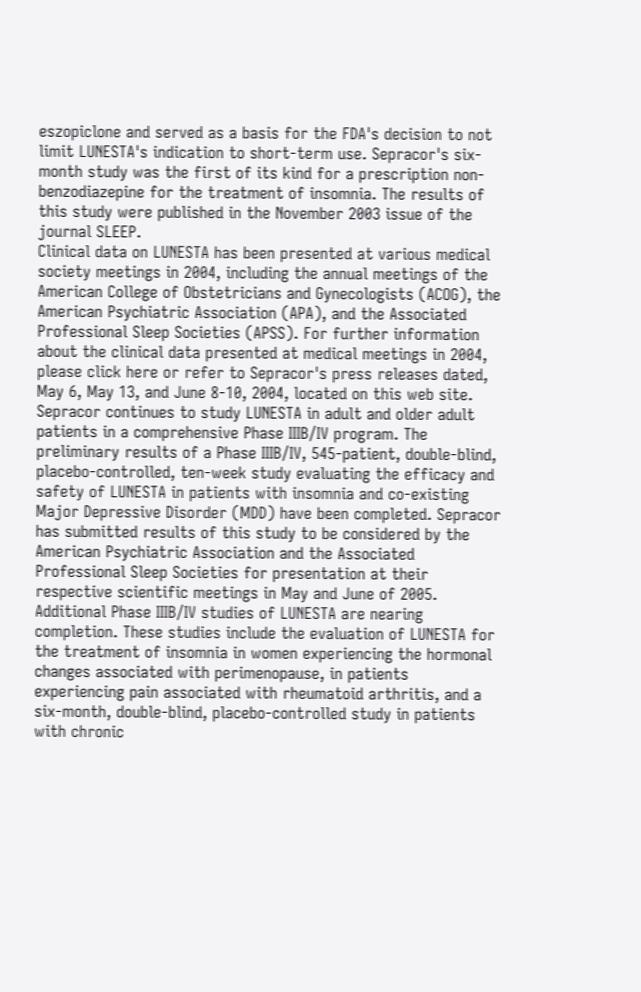eszopiclone and served as a basis for the FDA's decision to not limit LUNESTA's indication to short-term use. Sepracor's six-month study was the first of its kind for a prescription non-benzodiazepine for the treatment of insomnia. The results of this study were published in the November 2003 issue of the journal SLEEP.
Clinical data on LUNESTA has been presented at various medical society meetings in 2004, including the annual meetings of the American College of Obstetricians and Gynecologists (ACOG), the American Psychiatric Association (APA), and the Associated Professional Sleep Societies (APSS). For further information about the clinical data presented at medical meetings in 2004, please click here or refer to Sepracor's press releases dated, May 6, May 13, and June 8-10, 2004, located on this web site.
Sepracor continues to study LUNESTA in adult and older adult patients in a comprehensive Phase IIIB/IV program. The preliminary results of a Phase IIIB/IV, 545-patient, double-blind, placebo-controlled, ten-week study evaluating the efficacy and safety of LUNESTA in patients with insomnia and co-existing Major Depressive Disorder (MDD) have been completed. Sepracor has submitted results of this study to be considered by the American Psychiatric Association and the Associated Professional Sleep Societies for presentation at their respective scientific meetings in May and June of 2005.
Additional Phase IIIB/IV studies of LUNESTA are nearing completion. These studies include the evaluation of LUNESTA for the treatment of insomnia in women experiencing the hormonal changes associated with perimenopause, in patients experiencing pain associated with rheumatoid arthritis, and a six-month, double-blind, placebo-controlled study in patients with chronic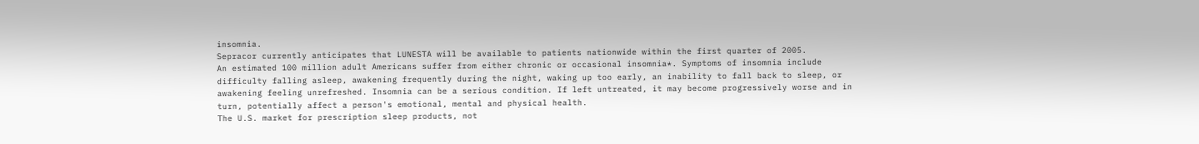insomnia.
Sepracor currently anticipates that LUNESTA will be available to patients nationwide within the first quarter of 2005.
An estimated 100 million adult Americans suffer from either chronic or occasional insomnia*. Symptoms of insomnia include difficulty falling asleep, awakening frequently during the night, waking up too early, an inability to fall back to sleep, or awakening feeling unrefreshed. Insomnia can be a serious condition. If left untreated, it may become progressively worse and in turn, potentially affect a person's emotional, mental and physical health.
The U.S. market for prescription sleep products, not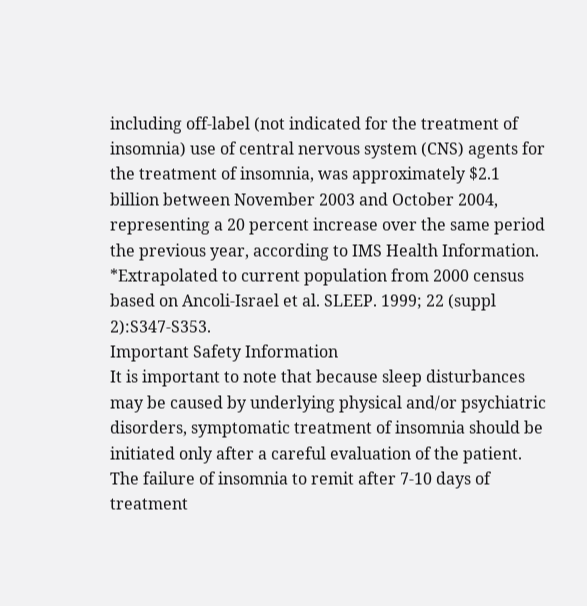including off-label (not indicated for the treatment of insomnia) use of central nervous system (CNS) agents for the treatment of insomnia, was approximately $2.1 billion between November 2003 and October 2004, representing a 20 percent increase over the same period the previous year, according to IMS Health Information.
*Extrapolated to current population from 2000 census based on Ancoli-Israel et al. SLEEP. 1999; 22 (suppl 2):S347-S353.
Important Safety Information
It is important to note that because sleep disturbances may be caused by underlying physical and/or psychiatric disorders, symptomatic treatment of insomnia should be initiated only after a careful evaluation of the patient. The failure of insomnia to remit after 7-10 days of treatment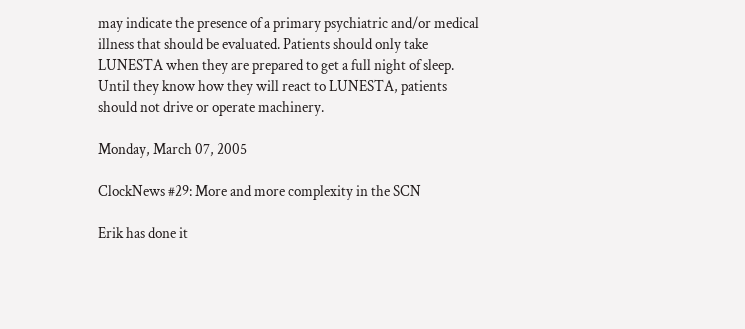may indicate the presence of a primary psychiatric and/or medical illness that should be evaluated. Patients should only take LUNESTA when they are prepared to get a full night of sleep. Until they know how they will react to LUNESTA, patients should not drive or operate machinery.

Monday, March 07, 2005

ClockNews #29: More and more complexity in the SCN

Erik has done it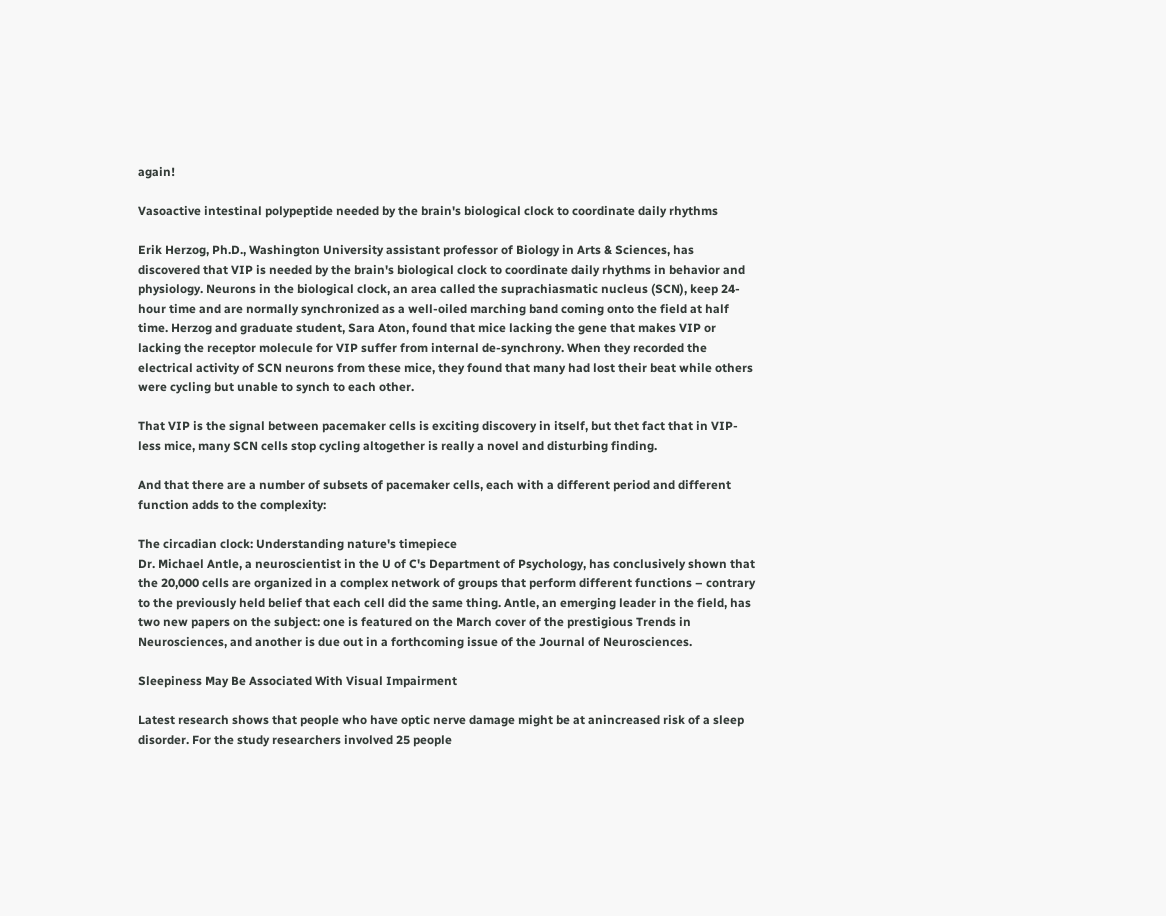again!

Vasoactive intestinal polypeptide needed by the brain's biological clock to coordinate daily rhythms

Erik Herzog, Ph.D., Washington University assistant professor of Biology in Arts & Sciences, has discovered that VIP is needed by the brain's biological clock to coordinate daily rhythms in behavior and physiology. Neurons in the biological clock, an area called the suprachiasmatic nucleus (SCN), keep 24-hour time and are normally synchronized as a well-oiled marching band coming onto the field at half time. Herzog and graduate student, Sara Aton, found that mice lacking the gene that makes VIP or lacking the receptor molecule for VIP suffer from internal de-synchrony. When they recorded the electrical activity of SCN neurons from these mice, they found that many had lost their beat while others were cycling but unable to synch to each other.

That VIP is the signal between pacemaker cells is exciting discovery in itself, but thet fact that in VIP-less mice, many SCN cells stop cycling altogether is really a novel and disturbing finding.

And that there are a number of subsets of pacemaker cells, each with a different period and different function adds to the complexity:

The circadian clock: Understanding nature's timepiece
Dr. Michael Antle, a neuroscientist in the U of C's Department of Psychology, has conclusively shown that the 20,000 cells are organized in a complex network of groups that perform different functions – contrary to the previously held belief that each cell did the same thing. Antle, an emerging leader in the field, has two new papers on the subject: one is featured on the March cover of the prestigious Trends in Neurosciences, and another is due out in a forthcoming issue of the Journal of Neurosciences.

Sleepiness May Be Associated With Visual Impairment

Latest research shows that people who have optic nerve damage might be at anincreased risk of a sleep disorder. For the study researchers involved 25 people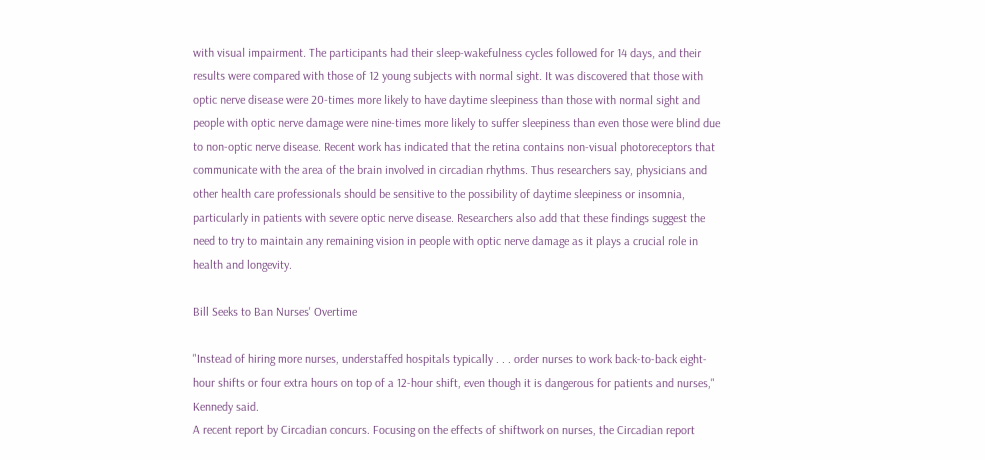with visual impairment. The participants had their sleep-wakefulness cycles followed for 14 days, and their results were compared with those of 12 young subjects with normal sight. It was discovered that those with optic nerve disease were 20-times more likely to have daytime sleepiness than those with normal sight and people with optic nerve damage were nine-times more likely to suffer sleepiness than even those were blind due to non-optic nerve disease. Recent work has indicated that the retina contains non-visual photoreceptors that communicate with the area of the brain involved in circadian rhythms. Thus researchers say, physicians and other health care professionals should be sensitive to the possibility of daytime sleepiness or insomnia, particularly in patients with severe optic nerve disease. Researchers also add that these findings suggest the need to try to maintain any remaining vision in people with optic nerve damage as it plays a crucial role in health and longevity.

Bill Seeks to Ban Nurses' Overtime

"Instead of hiring more nurses, understaffed hospitals typically . . . order nurses to work back-to-back eight-hour shifts or four extra hours on top of a 12-hour shift, even though it is dangerous for patients and nurses," Kennedy said.
A recent report by Circadian concurs. Focusing on the effects of shiftwork on nurses, the Circadian report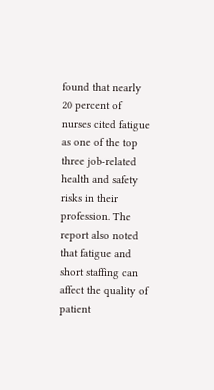found that nearly 20 percent of nurses cited fatigue as one of the top three job-related health and safety risks in their profession. The report also noted that fatigue and short staffing can affect the quality of patient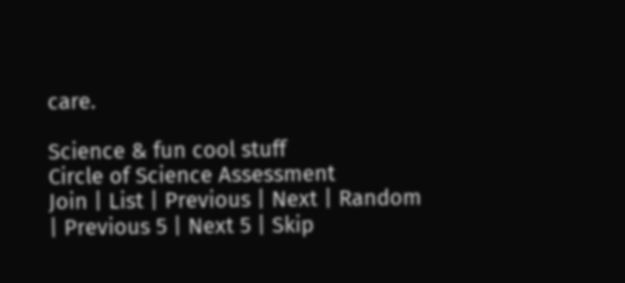care.

Science & fun cool stuff
Circle of Science Assessment
Join | List | Previous | Next | Random | Previous 5 | Next 5 | Skip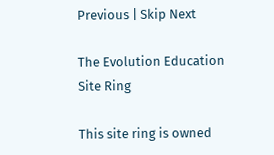Previous | Skip Next

The Evolution Education Site Ring

This site ring is owned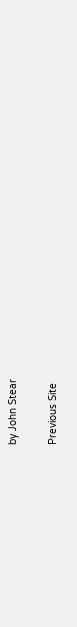by John Stear

Previous Site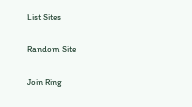List Sites

Random Site

Join Ring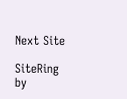Next Site

SiteRing by